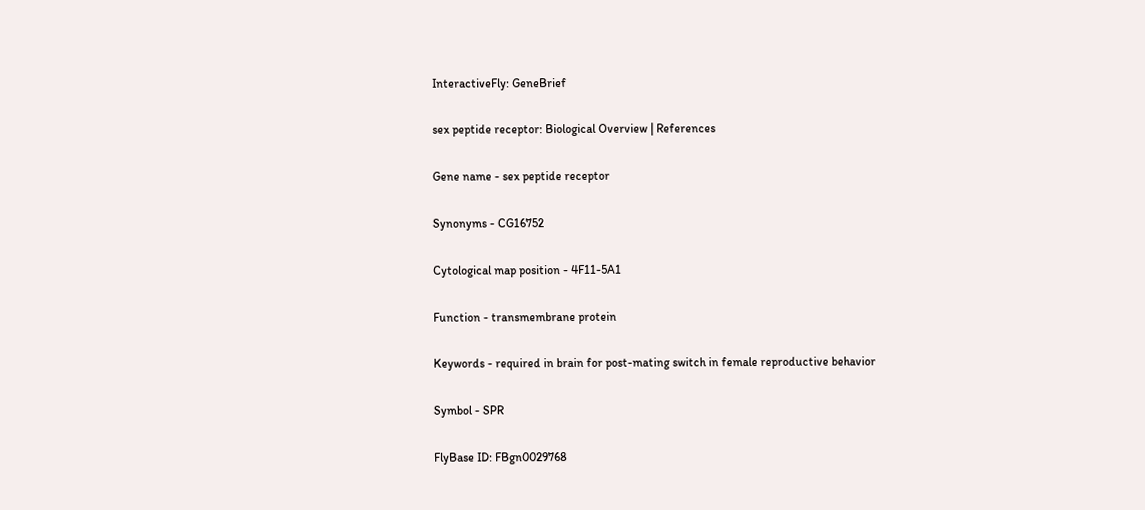InteractiveFly: GeneBrief

sex peptide receptor: Biological Overview | References

Gene name - sex peptide receptor

Synonyms - CG16752

Cytological map position - 4F11-5A1

Function - transmembrane protein

Keywords - required in brain for post-mating switch in female reproductive behavior

Symbol - SPR

FlyBase ID: FBgn0029768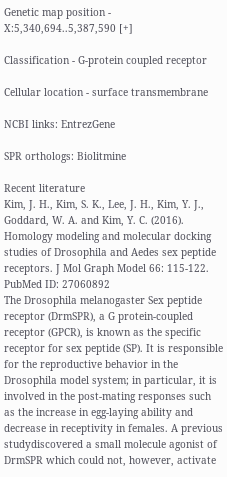Genetic map position - X:5,340,694..5,387,590 [+]

Classification - G-protein coupled receptor

Cellular location - surface transmembrane

NCBI links: EntrezGene

SPR orthologs: Biolitmine

Recent literature
Kim, J. H., Kim, S. K., Lee, J. H., Kim, Y. J., Goddard, W. A. and Kim, Y. C. (2016). Homology modeling and molecular docking studies of Drosophila and Aedes sex peptide receptors. J Mol Graph Model 66: 115-122. PubMed ID: 27060892
The Drosophila melanogaster Sex peptide receptor (DrmSPR), a G protein-coupled receptor (GPCR), is known as the specific receptor for sex peptide (SP). It is responsible for the reproductive behavior in the Drosophila model system; in particular, it is involved in the post-mating responses such as the increase in egg-laying ability and decrease in receptivity in females. A previous studydiscovered a small molecule agonist of DrmSPR which could not, however, activate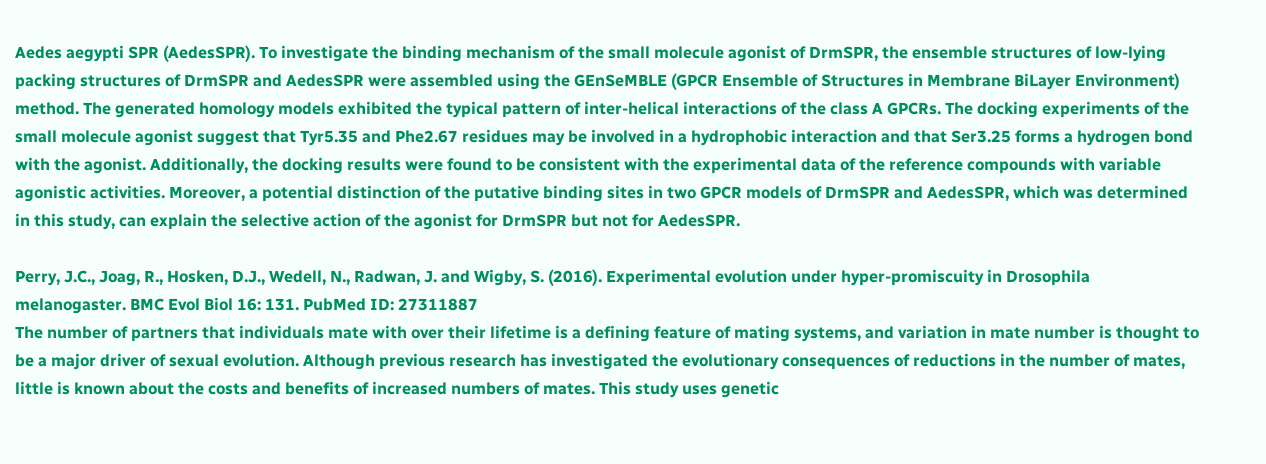Aedes aegypti SPR (AedesSPR). To investigate the binding mechanism of the small molecule agonist of DrmSPR, the ensemble structures of low-lying packing structures of DrmSPR and AedesSPR were assembled using the GEnSeMBLE (GPCR Ensemble of Structures in Membrane BiLayer Environment) method. The generated homology models exhibited the typical pattern of inter-helical interactions of the class A GPCRs. The docking experiments of the small molecule agonist suggest that Tyr5.35 and Phe2.67 residues may be involved in a hydrophobic interaction and that Ser3.25 forms a hydrogen bond with the agonist. Additionally, the docking results were found to be consistent with the experimental data of the reference compounds with variable agonistic activities. Moreover, a potential distinction of the putative binding sites in two GPCR models of DrmSPR and AedesSPR, which was determined in this study, can explain the selective action of the agonist for DrmSPR but not for AedesSPR.

Perry, J.C., Joag, R., Hosken, D.J., Wedell, N., Radwan, J. and Wigby, S. (2016). Experimental evolution under hyper-promiscuity in Drosophila melanogaster. BMC Evol Biol 16: 131. PubMed ID: 27311887
The number of partners that individuals mate with over their lifetime is a defining feature of mating systems, and variation in mate number is thought to be a major driver of sexual evolution. Although previous research has investigated the evolutionary consequences of reductions in the number of mates, little is known about the costs and benefits of increased numbers of mates. This study uses genetic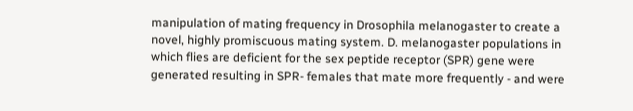manipulation of mating frequency in Drosophila melanogaster to create a novel, highly promiscuous mating system. D. melanogaster populations in which flies are deficient for the sex peptide receptor (SPR) gene were generated resulting in SPR- females that mate more frequently - and were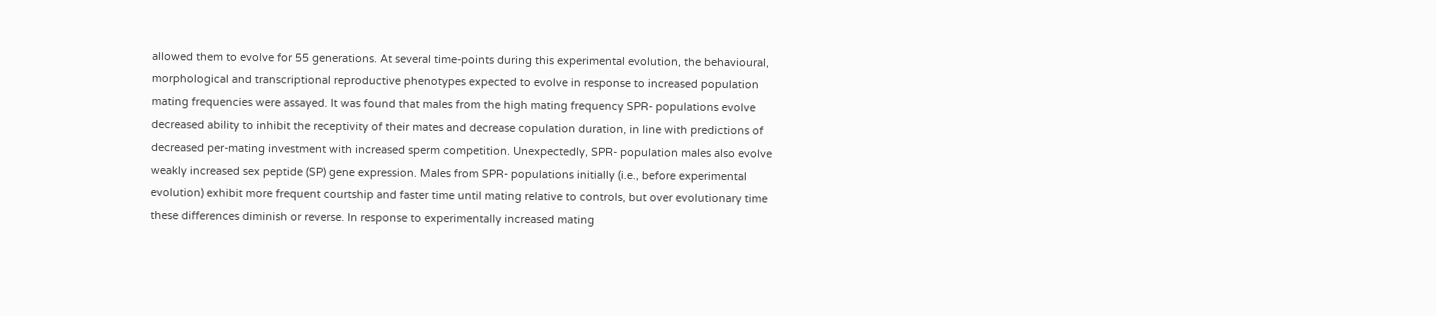allowed them to evolve for 55 generations. At several time-points during this experimental evolution, the behavioural, morphological and transcriptional reproductive phenotypes expected to evolve in response to increased population mating frequencies were assayed. It was found that males from the high mating frequency SPR- populations evolve decreased ability to inhibit the receptivity of their mates and decrease copulation duration, in line with predictions of decreased per-mating investment with increased sperm competition. Unexpectedly, SPR- population males also evolve weakly increased sex peptide (SP) gene expression. Males from SPR- populations initially (i.e., before experimental evolution) exhibit more frequent courtship and faster time until mating relative to controls, but over evolutionary time these differences diminish or reverse. In response to experimentally increased mating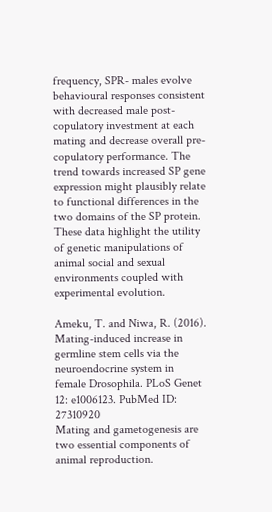frequency, SPR- males evolve behavioural responses consistent with decreased male post-copulatory investment at each mating and decrease overall pre-copulatory performance. The trend towards increased SP gene expression might plausibly relate to functional differences in the two domains of the SP protein. These data highlight the utility of genetic manipulations of animal social and sexual environments coupled with experimental evolution.

Ameku, T. and Niwa, R. (2016). Mating-induced increase in germline stem cells via the neuroendocrine system in female Drosophila. PLoS Genet 12: e1006123. PubMed ID: 27310920
Mating and gametogenesis are two essential components of animal reproduction.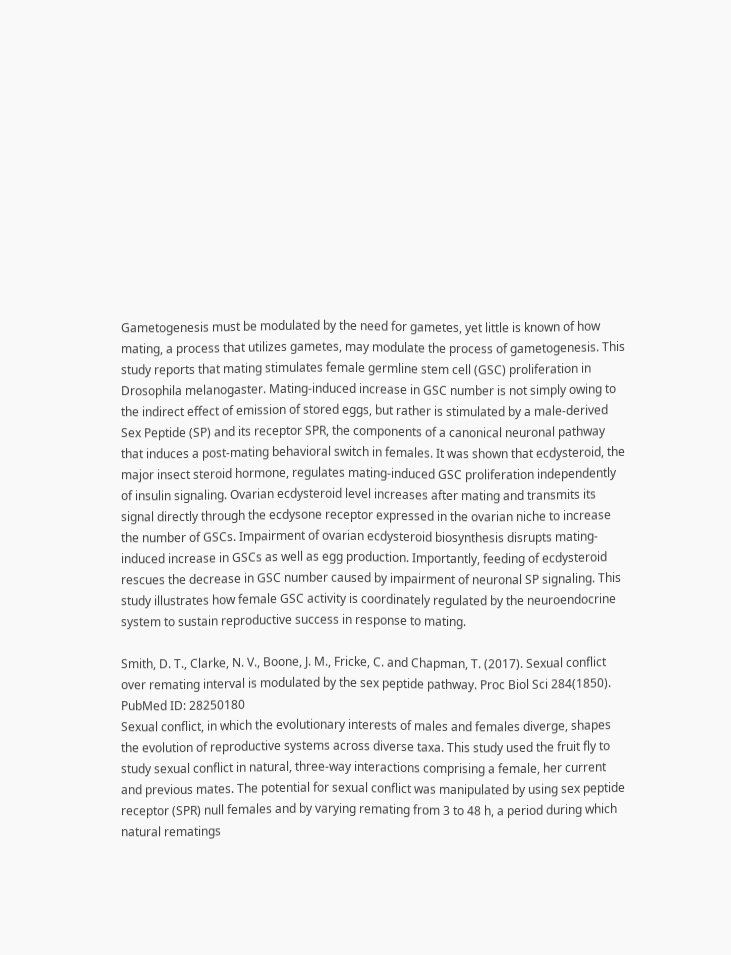Gametogenesis must be modulated by the need for gametes, yet little is known of how mating, a process that utilizes gametes, may modulate the process of gametogenesis. This study reports that mating stimulates female germline stem cell (GSC) proliferation in Drosophila melanogaster. Mating-induced increase in GSC number is not simply owing to the indirect effect of emission of stored eggs, but rather is stimulated by a male-derived Sex Peptide (SP) and its receptor SPR, the components of a canonical neuronal pathway that induces a post-mating behavioral switch in females. It was shown that ecdysteroid, the major insect steroid hormone, regulates mating-induced GSC proliferation independently of insulin signaling. Ovarian ecdysteroid level increases after mating and transmits its signal directly through the ecdysone receptor expressed in the ovarian niche to increase the number of GSCs. Impairment of ovarian ecdysteroid biosynthesis disrupts mating-induced increase in GSCs as well as egg production. Importantly, feeding of ecdysteroid rescues the decrease in GSC number caused by impairment of neuronal SP signaling. This study illustrates how female GSC activity is coordinately regulated by the neuroendocrine system to sustain reproductive success in response to mating.

Smith, D. T., Clarke, N. V., Boone, J. M., Fricke, C. and Chapman, T. (2017). Sexual conflict over remating interval is modulated by the sex peptide pathway. Proc Biol Sci 284(1850). PubMed ID: 28250180
Sexual conflict, in which the evolutionary interests of males and females diverge, shapes the evolution of reproductive systems across diverse taxa. This study used the fruit fly to study sexual conflict in natural, three-way interactions comprising a female, her current and previous mates. The potential for sexual conflict was manipulated by using sex peptide receptor (SPR) null females and by varying remating from 3 to 48 h, a period during which natural rematings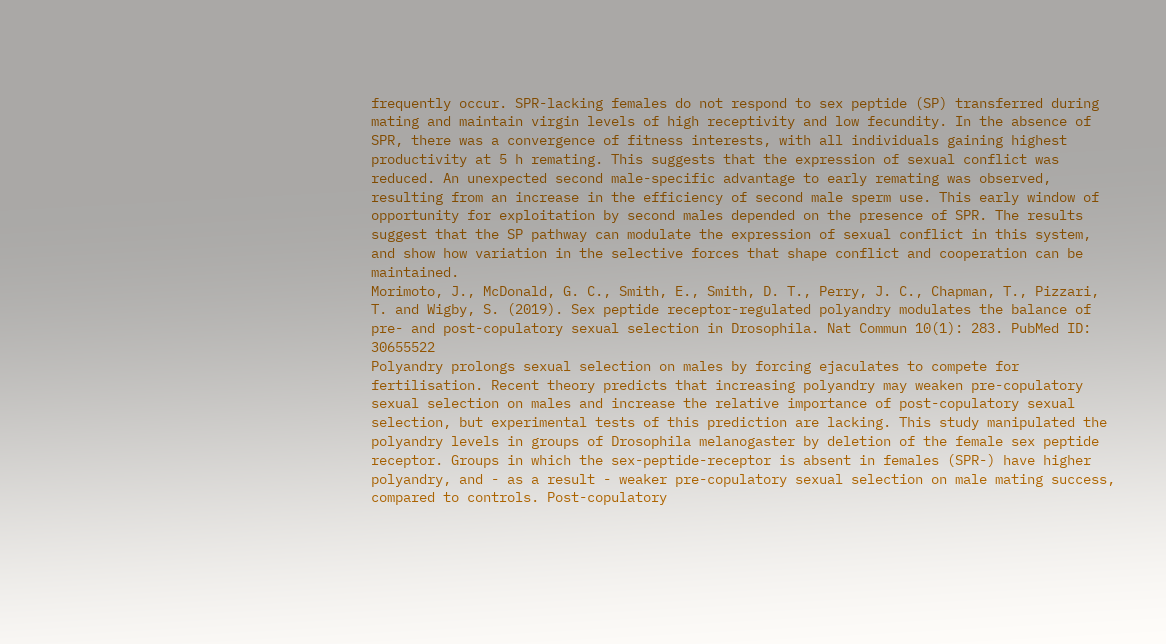frequently occur. SPR-lacking females do not respond to sex peptide (SP) transferred during mating and maintain virgin levels of high receptivity and low fecundity. In the absence of SPR, there was a convergence of fitness interests, with all individuals gaining highest productivity at 5 h remating. This suggests that the expression of sexual conflict was reduced. An unexpected second male-specific advantage to early remating was observed, resulting from an increase in the efficiency of second male sperm use. This early window of opportunity for exploitation by second males depended on the presence of SPR. The results suggest that the SP pathway can modulate the expression of sexual conflict in this system, and show how variation in the selective forces that shape conflict and cooperation can be maintained.
Morimoto, J., McDonald, G. C., Smith, E., Smith, D. T., Perry, J. C., Chapman, T., Pizzari, T. and Wigby, S. (2019). Sex peptide receptor-regulated polyandry modulates the balance of pre- and post-copulatory sexual selection in Drosophila. Nat Commun 10(1): 283. PubMed ID: 30655522
Polyandry prolongs sexual selection on males by forcing ejaculates to compete for fertilisation. Recent theory predicts that increasing polyandry may weaken pre-copulatory sexual selection on males and increase the relative importance of post-copulatory sexual selection, but experimental tests of this prediction are lacking. This study manipulated the polyandry levels in groups of Drosophila melanogaster by deletion of the female sex peptide receptor. Groups in which the sex-peptide-receptor is absent in females (SPR-) have higher polyandry, and - as a result - weaker pre-copulatory sexual selection on male mating success, compared to controls. Post-copulatory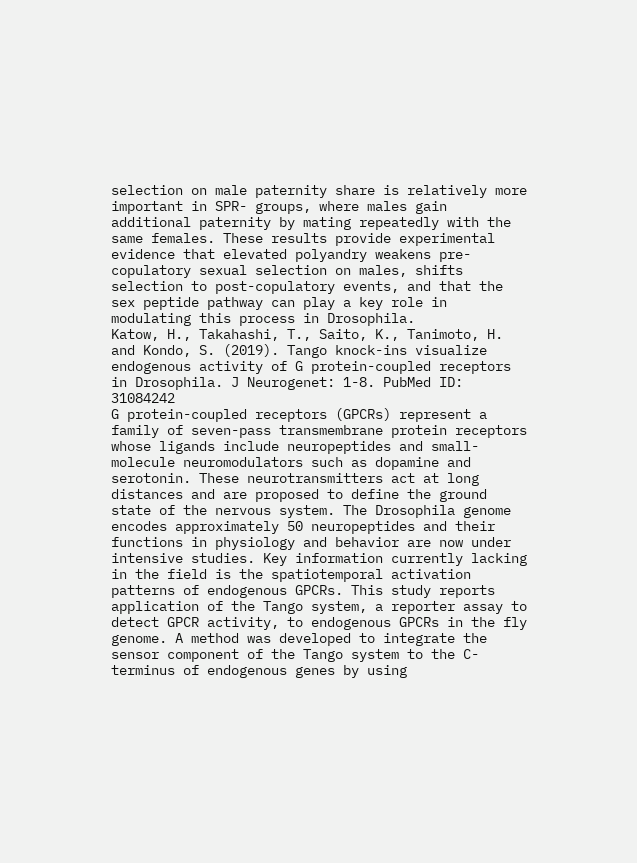selection on male paternity share is relatively more important in SPR- groups, where males gain additional paternity by mating repeatedly with the same females. These results provide experimental evidence that elevated polyandry weakens pre-copulatory sexual selection on males, shifts selection to post-copulatory events, and that the sex peptide pathway can play a key role in modulating this process in Drosophila.
Katow, H., Takahashi, T., Saito, K., Tanimoto, H. and Kondo, S. (2019). Tango knock-ins visualize endogenous activity of G protein-coupled receptors in Drosophila. J Neurogenet: 1-8. PubMed ID: 31084242
G protein-coupled receptors (GPCRs) represent a family of seven-pass transmembrane protein receptors whose ligands include neuropeptides and small-molecule neuromodulators such as dopamine and serotonin. These neurotransmitters act at long distances and are proposed to define the ground state of the nervous system. The Drosophila genome encodes approximately 50 neuropeptides and their functions in physiology and behavior are now under intensive studies. Key information currently lacking in the field is the spatiotemporal activation patterns of endogenous GPCRs. This study reports application of the Tango system, a reporter assay to detect GPCR activity, to endogenous GPCRs in the fly genome. A method was developed to integrate the sensor component of the Tango system to the C-terminus of endogenous genes by using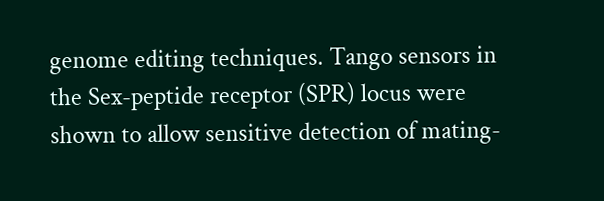genome editing techniques. Tango sensors in the Sex-peptide receptor (SPR) locus were shown to allow sensitive detection of mating-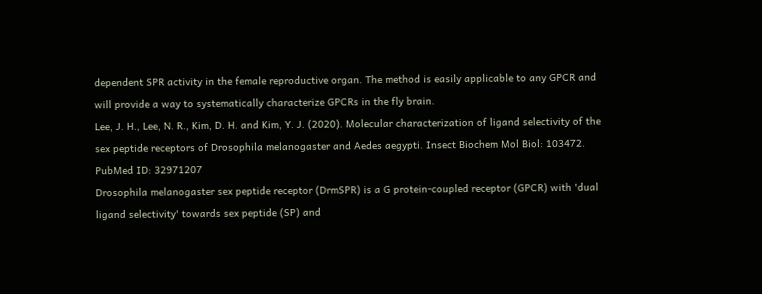dependent SPR activity in the female reproductive organ. The method is easily applicable to any GPCR and will provide a way to systematically characterize GPCRs in the fly brain.
Lee, J. H., Lee, N. R., Kim, D. H. and Kim, Y. J. (2020). Molecular characterization of ligand selectivity of the sex peptide receptors of Drosophila melanogaster and Aedes aegypti. Insect Biochem Mol Biol: 103472. PubMed ID: 32971207
Drosophila melanogaster sex peptide receptor (DrmSPR) is a G protein-coupled receptor (GPCR) with 'dual ligand selectivity' towards sex peptide (SP) and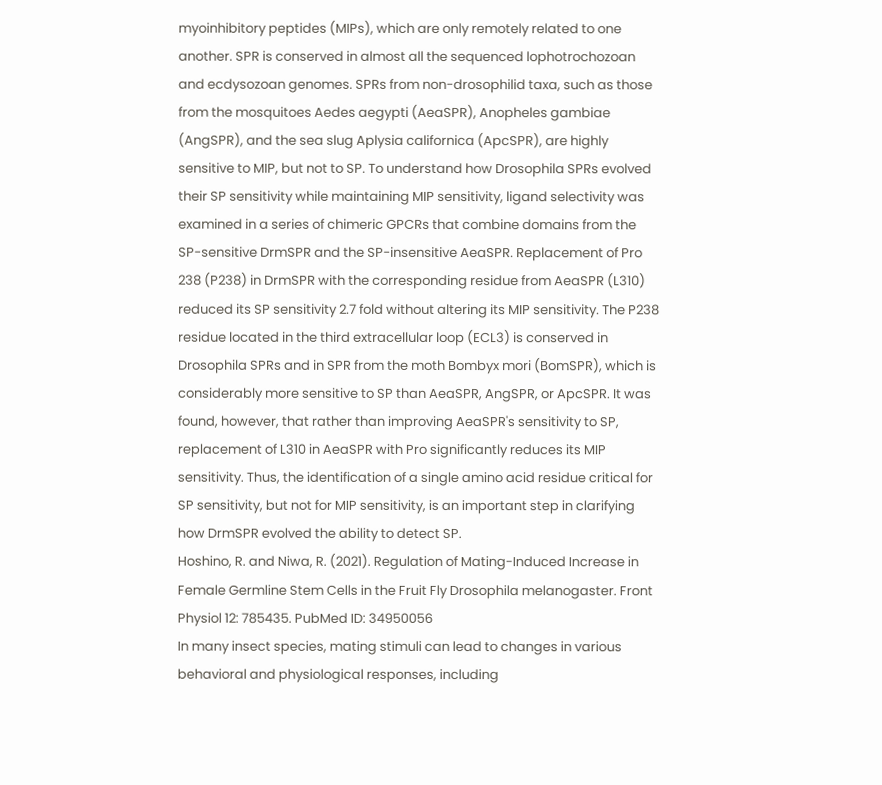myoinhibitory peptides (MIPs), which are only remotely related to one another. SPR is conserved in almost all the sequenced lophotrochozoan and ecdysozoan genomes. SPRs from non-drosophilid taxa, such as those from the mosquitoes Aedes aegypti (AeaSPR), Anopheles gambiae (AngSPR), and the sea slug Aplysia californica (ApcSPR), are highly sensitive to MIP, but not to SP. To understand how Drosophila SPRs evolved their SP sensitivity while maintaining MIP sensitivity, ligand selectivity was examined in a series of chimeric GPCRs that combine domains from the SP-sensitive DrmSPR and the SP-insensitive AeaSPR. Replacement of Pro 238 (P238) in DrmSPR with the corresponding residue from AeaSPR (L310) reduced its SP sensitivity 2.7 fold without altering its MIP sensitivity. The P238 residue located in the third extracellular loop (ECL3) is conserved in Drosophila SPRs and in SPR from the moth Bombyx mori (BomSPR), which is considerably more sensitive to SP than AeaSPR, AngSPR, or ApcSPR. It was found, however, that rather than improving AeaSPR's sensitivity to SP, replacement of L310 in AeaSPR with Pro significantly reduces its MIP sensitivity. Thus, the identification of a single amino acid residue critical for SP sensitivity, but not for MIP sensitivity, is an important step in clarifying how DrmSPR evolved the ability to detect SP.
Hoshino, R. and Niwa, R. (2021). Regulation of Mating-Induced Increase in Female Germline Stem Cells in the Fruit Fly Drosophila melanogaster. Front Physiol 12: 785435. PubMed ID: 34950056
In many insect species, mating stimuli can lead to changes in various behavioral and physiological responses, including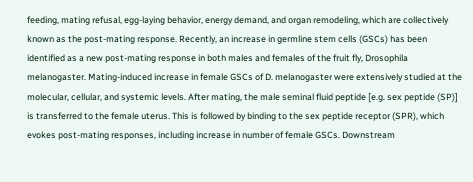feeding, mating refusal, egg-laying behavior, energy demand, and organ remodeling, which are collectively known as the post-mating response. Recently, an increase in germline stem cells (GSCs) has been identified as a new post-mating response in both males and females of the fruit fly, Drosophila melanogaster. Mating-induced increase in female GSCs of D. melanogaster were extensively studied at the molecular, cellular, and systemic levels. After mating, the male seminal fluid peptide [e.g. sex peptide (SP)] is transferred to the female uterus. This is followed by binding to the sex peptide receptor (SPR), which evokes post-mating responses, including increase in number of female GSCs. Downstream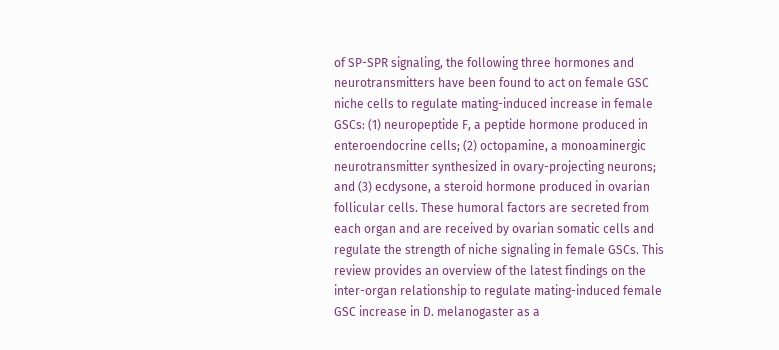of SP-SPR signaling, the following three hormones and neurotransmitters have been found to act on female GSC niche cells to regulate mating-induced increase in female GSCs: (1) neuropeptide F, a peptide hormone produced in enteroendocrine cells; (2) octopamine, a monoaminergic neurotransmitter synthesized in ovary-projecting neurons; and (3) ecdysone, a steroid hormone produced in ovarian follicular cells. These humoral factors are secreted from each organ and are received by ovarian somatic cells and regulate the strength of niche signaling in female GSCs. This review provides an overview of the latest findings on the inter-organ relationship to regulate mating-induced female GSC increase in D. melanogaster as a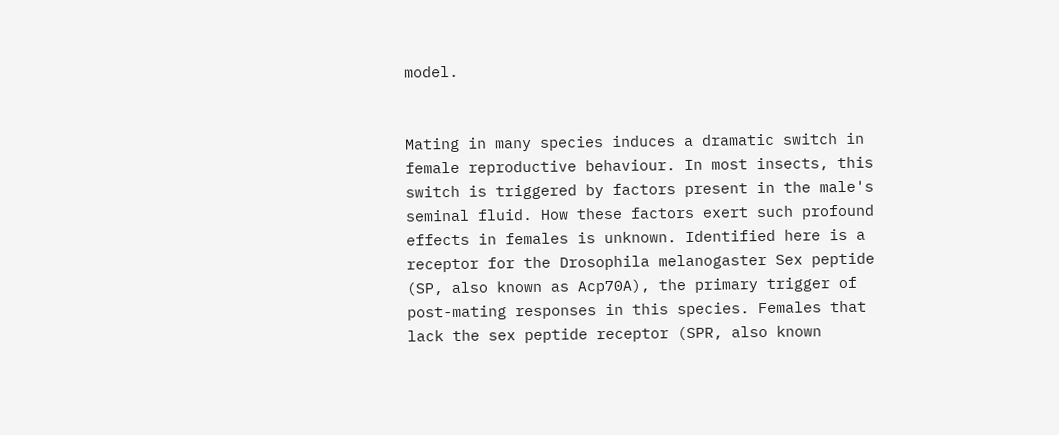model.


Mating in many species induces a dramatic switch in female reproductive behaviour. In most insects, this switch is triggered by factors present in the male's seminal fluid. How these factors exert such profound effects in females is unknown. Identified here is a receptor for the Drosophila melanogaster Sex peptide (SP, also known as Acp70A), the primary trigger of post-mating responses in this species. Females that lack the sex peptide receptor (SPR, also known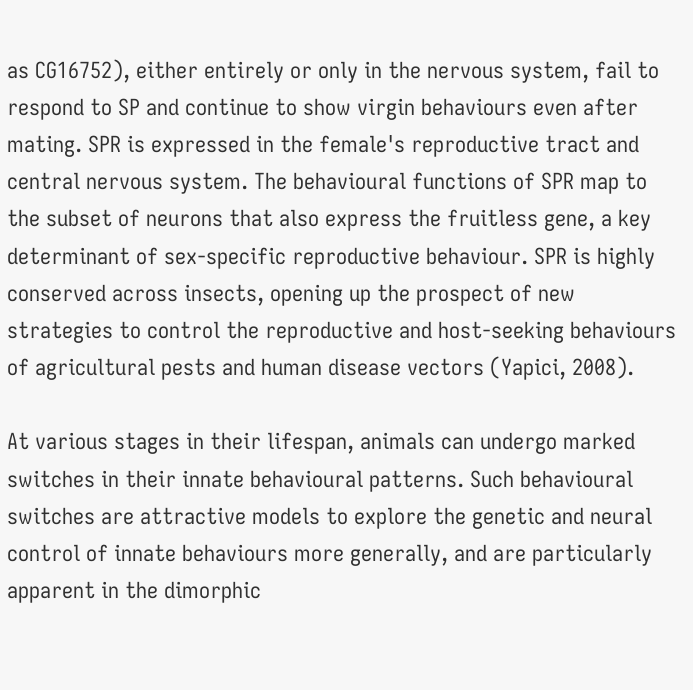as CG16752), either entirely or only in the nervous system, fail to respond to SP and continue to show virgin behaviours even after mating. SPR is expressed in the female's reproductive tract and central nervous system. The behavioural functions of SPR map to the subset of neurons that also express the fruitless gene, a key determinant of sex-specific reproductive behaviour. SPR is highly conserved across insects, opening up the prospect of new strategies to control the reproductive and host-seeking behaviours of agricultural pests and human disease vectors (Yapici, 2008).

At various stages in their lifespan, animals can undergo marked switches in their innate behavioural patterns. Such behavioural switches are attractive models to explore the genetic and neural control of innate behaviours more generally, and are particularly apparent in the dimorphic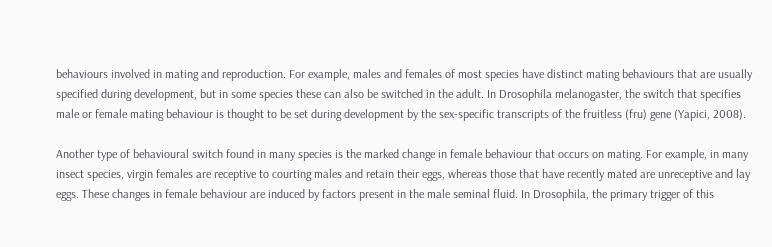behaviours involved in mating and reproduction. For example, males and females of most species have distinct mating behaviours that are usually specified during development, but in some species these can also be switched in the adult. In Drosophila melanogaster, the switch that specifies male or female mating behaviour is thought to be set during development by the sex-specific transcripts of the fruitless (fru) gene (Yapici, 2008).

Another type of behavioural switch found in many species is the marked change in female behaviour that occurs on mating. For example, in many insect species, virgin females are receptive to courting males and retain their eggs, whereas those that have recently mated are unreceptive and lay eggs. These changes in female behaviour are induced by factors present in the male seminal fluid. In Drosophila, the primary trigger of this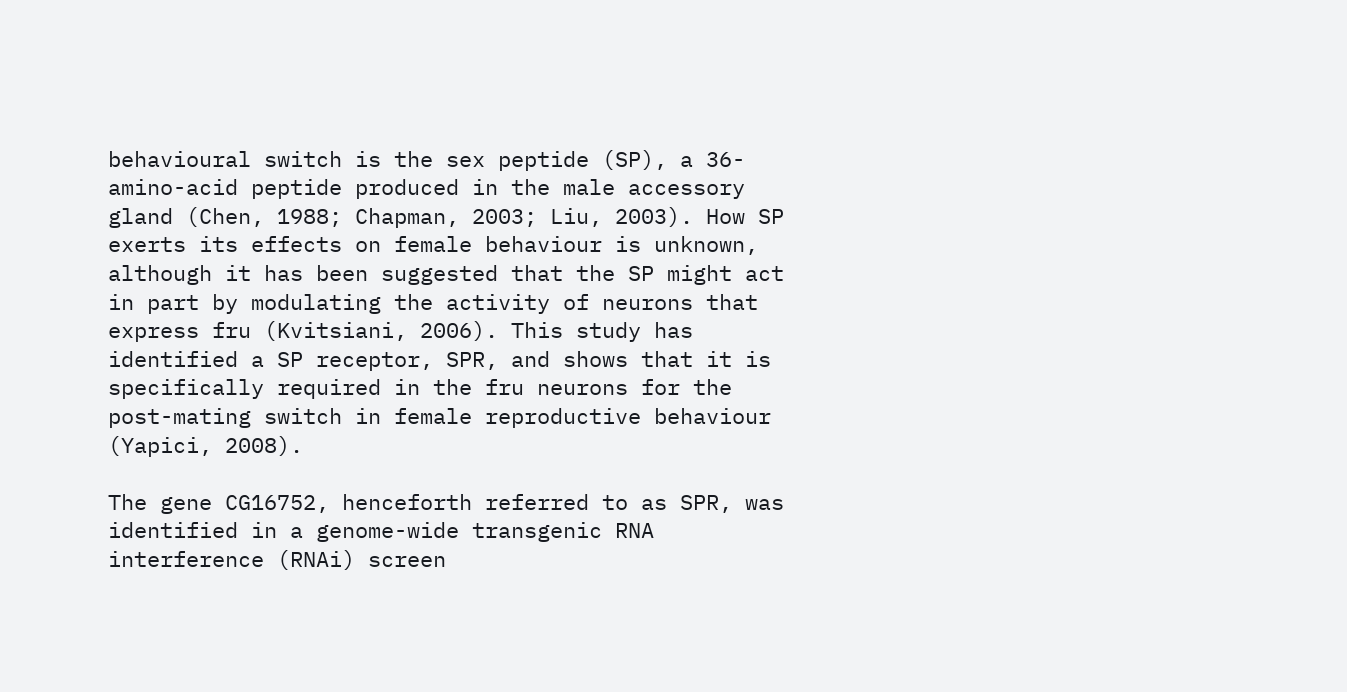behavioural switch is the sex peptide (SP), a 36-amino-acid peptide produced in the male accessory gland (Chen, 1988; Chapman, 2003; Liu, 2003). How SP exerts its effects on female behaviour is unknown, although it has been suggested that the SP might act in part by modulating the activity of neurons that express fru (Kvitsiani, 2006). This study has identified a SP receptor, SPR, and shows that it is specifically required in the fru neurons for the post-mating switch in female reproductive behaviour (Yapici, 2008).

The gene CG16752, henceforth referred to as SPR, was identified in a genome-wide transgenic RNA interference (RNAi) screen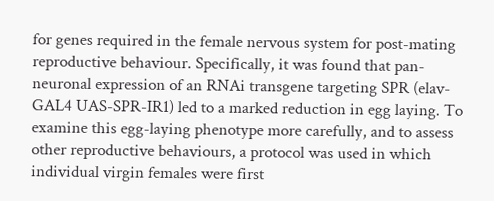for genes required in the female nervous system for post-mating reproductive behaviour. Specifically, it was found that pan-neuronal expression of an RNAi transgene targeting SPR (elav-GAL4 UAS-SPR-IR1) led to a marked reduction in egg laying. To examine this egg-laying phenotype more carefully, and to assess other reproductive behaviours, a protocol was used in which individual virgin females were first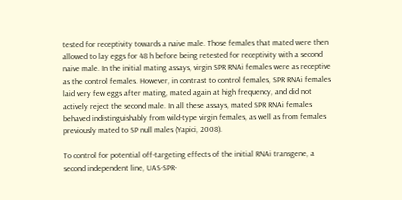tested for receptivity towards a naive male. Those females that mated were then allowed to lay eggs for 48 h before being retested for receptivity with a second naive male. In the initial mating assays, virgin SPR RNAi females were as receptive as the control females. However, in contrast to control females, SPR RNAi females laid very few eggs after mating, mated again at high frequency, and did not actively reject the second male. In all these assays, mated SPR RNAi females behaved indistinguishably from wild-type virgin females, as well as from females previously mated to SP null males (Yapici, 2008).

To control for potential off-targeting effects of the initial RNAi transgene, a second independent line, UAS-SPR-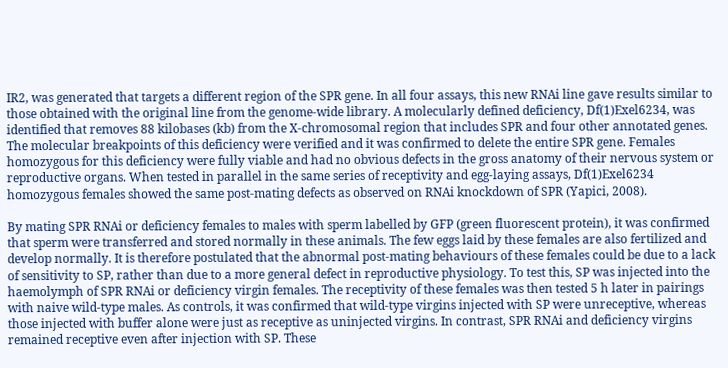IR2, was generated that targets a different region of the SPR gene. In all four assays, this new RNAi line gave results similar to those obtained with the original line from the genome-wide library. A molecularly defined deficiency, Df(1)Exel6234, was identified that removes 88 kilobases (kb) from the X-chromosomal region that includes SPR and four other annotated genes. The molecular breakpoints of this deficiency were verified and it was confirmed to delete the entire SPR gene. Females homozygous for this deficiency were fully viable and had no obvious defects in the gross anatomy of their nervous system or reproductive organs. When tested in parallel in the same series of receptivity and egg-laying assays, Df(1)Exel6234 homozygous females showed the same post-mating defects as observed on RNAi knockdown of SPR (Yapici, 2008).

By mating SPR RNAi or deficiency females to males with sperm labelled by GFP (green fluorescent protein), it was confirmed that sperm were transferred and stored normally in these animals. The few eggs laid by these females are also fertilized and develop normally. It is therefore postulated that the abnormal post-mating behaviours of these females could be due to a lack of sensitivity to SP, rather than due to a more general defect in reproductive physiology. To test this, SP was injected into the haemolymph of SPR RNAi or deficiency virgin females. The receptivity of these females was then tested 5 h later in pairings with naive wild-type males. As controls, it was confirmed that wild-type virgins injected with SP were unreceptive, whereas those injected with buffer alone were just as receptive as uninjected virgins. In contrast, SPR RNAi and deficiency virgins remained receptive even after injection with SP. These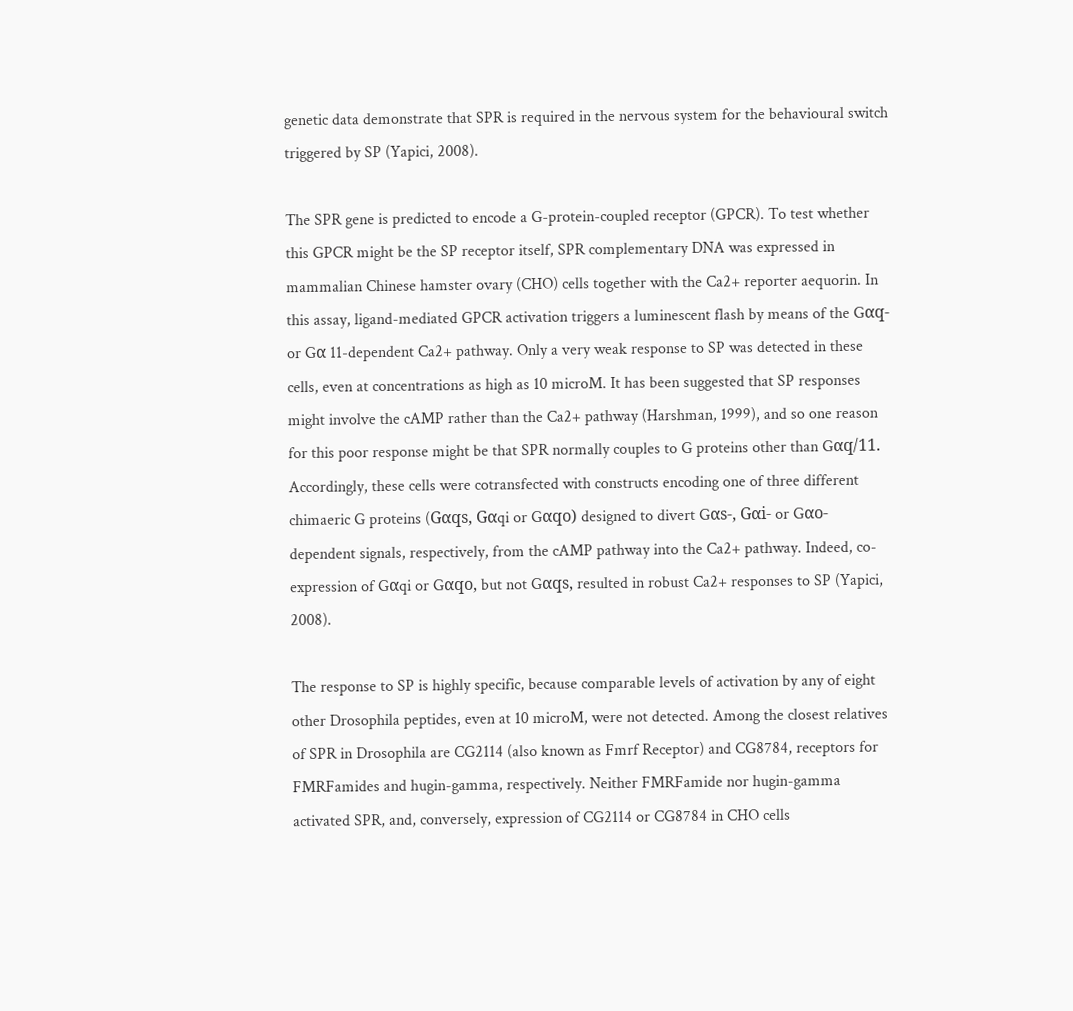genetic data demonstrate that SPR is required in the nervous system for the behavioural switch triggered by SP (Yapici, 2008).

The SPR gene is predicted to encode a G-protein-coupled receptor (GPCR). To test whether this GPCR might be the SP receptor itself, SPR complementary DNA was expressed in mammalian Chinese hamster ovary (CHO) cells together with the Ca2+ reporter aequorin. In this assay, ligand-mediated GPCR activation triggers a luminescent flash by means of the Gαq- or Gα 11-dependent Ca2+ pathway. Only a very weak response to SP was detected in these cells, even at concentrations as high as 10 microM. It has been suggested that SP responses might involve the cAMP rather than the Ca2+ pathway (Harshman, 1999), and so one reason for this poor response might be that SPR normally couples to G proteins other than Gαq/11. Accordingly, these cells were cotransfected with constructs encoding one of three different chimaeric G proteins (Gαqs, Gαqi or Gαqo) designed to divert Gαs-, Gαi- or Gαo-dependent signals, respectively, from the cAMP pathway into the Ca2+ pathway. Indeed, co-expression of Gαqi or Gαqo, but not Gαqs, resulted in robust Ca2+ responses to SP (Yapici, 2008).

The response to SP is highly specific, because comparable levels of activation by any of eight other Drosophila peptides, even at 10 microM, were not detected. Among the closest relatives of SPR in Drosophila are CG2114 (also known as Fmrf Receptor) and CG8784, receptors for FMRFamides and hugin-gamma, respectively. Neither FMRFamide nor hugin-gamma activated SPR, and, conversely, expression of CG2114 or CG8784 in CHO cells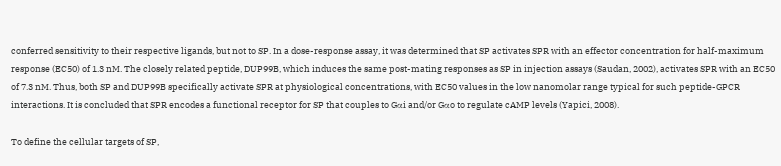conferred sensitivity to their respective ligands, but not to SP. In a dose-response assay, it was determined that SP activates SPR with an effector concentration for half-maximum response (EC50) of 1.3 nM. The closely related peptide, DUP99B, which induces the same post-mating responses as SP in injection assays (Saudan, 2002), activates SPR with an EC50 of 7.3 nM. Thus, both SP and DUP99B specifically activate SPR at physiological concentrations, with EC50 values in the low nanomolar range typical for such peptide-GPCR interactions. It is concluded that SPR encodes a functional receptor for SP that couples to Gαi and/or Gαo to regulate cAMP levels (Yapici, 2008).

To define the cellular targets of SP,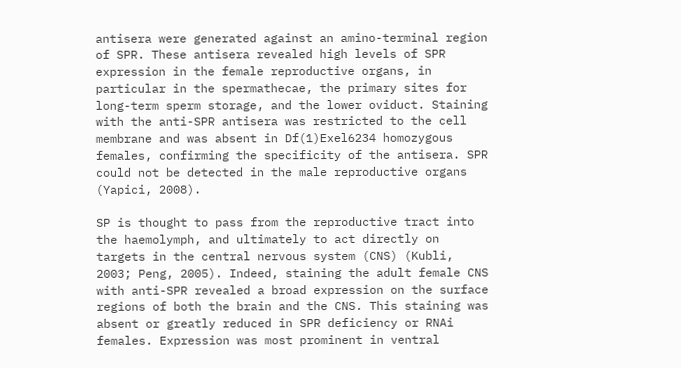antisera were generated against an amino-terminal region of SPR. These antisera revealed high levels of SPR expression in the female reproductive organs, in particular in the spermathecae, the primary sites for long-term sperm storage, and the lower oviduct. Staining with the anti-SPR antisera was restricted to the cell membrane and was absent in Df(1)Exel6234 homozygous females, confirming the specificity of the antisera. SPR could not be detected in the male reproductive organs (Yapici, 2008).

SP is thought to pass from the reproductive tract into the haemolymph, and ultimately to act directly on targets in the central nervous system (CNS) (Kubli, 2003; Peng, 2005). Indeed, staining the adult female CNS with anti-SPR revealed a broad expression on the surface regions of both the brain and the CNS. This staining was absent or greatly reduced in SPR deficiency or RNAi females. Expression was most prominent in ventral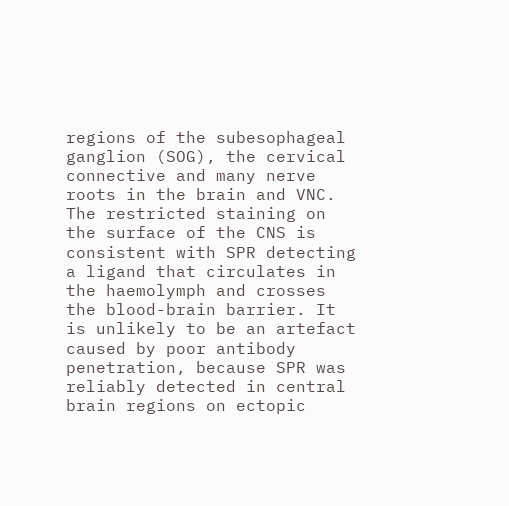regions of the subesophageal ganglion (SOG), the cervical connective and many nerve roots in the brain and VNC. The restricted staining on the surface of the CNS is consistent with SPR detecting a ligand that circulates in the haemolymph and crosses the blood-brain barrier. It is unlikely to be an artefact caused by poor antibody penetration, because SPR was reliably detected in central brain regions on ectopic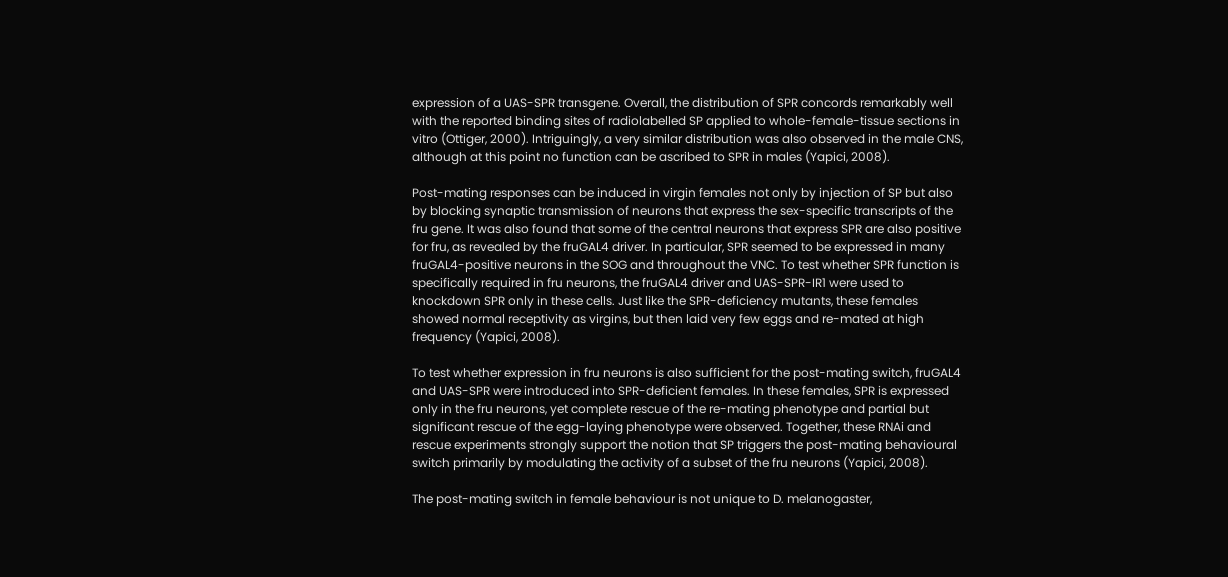expression of a UAS-SPR transgene. Overall, the distribution of SPR concords remarkably well with the reported binding sites of radiolabelled SP applied to whole-female-tissue sections in vitro (Ottiger, 2000). Intriguingly, a very similar distribution was also observed in the male CNS, although at this point no function can be ascribed to SPR in males (Yapici, 2008).

Post-mating responses can be induced in virgin females not only by injection of SP but also by blocking synaptic transmission of neurons that express the sex-specific transcripts of the fru gene. It was also found that some of the central neurons that express SPR are also positive for fru, as revealed by the fruGAL4 driver. In particular, SPR seemed to be expressed in many fruGAL4-positive neurons in the SOG and throughout the VNC. To test whether SPR function is specifically required in fru neurons, the fruGAL4 driver and UAS-SPR-IR1 were used to knockdown SPR only in these cells. Just like the SPR-deficiency mutants, these females showed normal receptivity as virgins, but then laid very few eggs and re-mated at high frequency (Yapici, 2008).

To test whether expression in fru neurons is also sufficient for the post-mating switch, fruGAL4 and UAS-SPR were introduced into SPR-deficient females. In these females, SPR is expressed only in the fru neurons, yet complete rescue of the re-mating phenotype and partial but significant rescue of the egg-laying phenotype were observed. Together, these RNAi and rescue experiments strongly support the notion that SP triggers the post-mating behavioural switch primarily by modulating the activity of a subset of the fru neurons (Yapici, 2008).

The post-mating switch in female behaviour is not unique to D. melanogaster,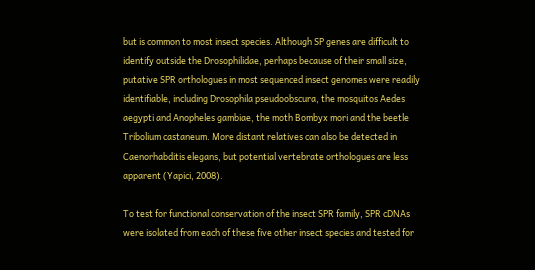but is common to most insect species. Although SP genes are difficult to identify outside the Drosophilidae, perhaps because of their small size, putative SPR orthologues in most sequenced insect genomes were readily identifiable, including Drosophila pseudoobscura, the mosquitos Aedes aegypti and Anopheles gambiae, the moth Bombyx mori and the beetle Tribolium castaneum. More distant relatives can also be detected in Caenorhabditis elegans, but potential vertebrate orthologues are less apparent (Yapici, 2008).

To test for functional conservation of the insect SPR family, SPR cDNAs were isolated from each of these five other insect species and tested for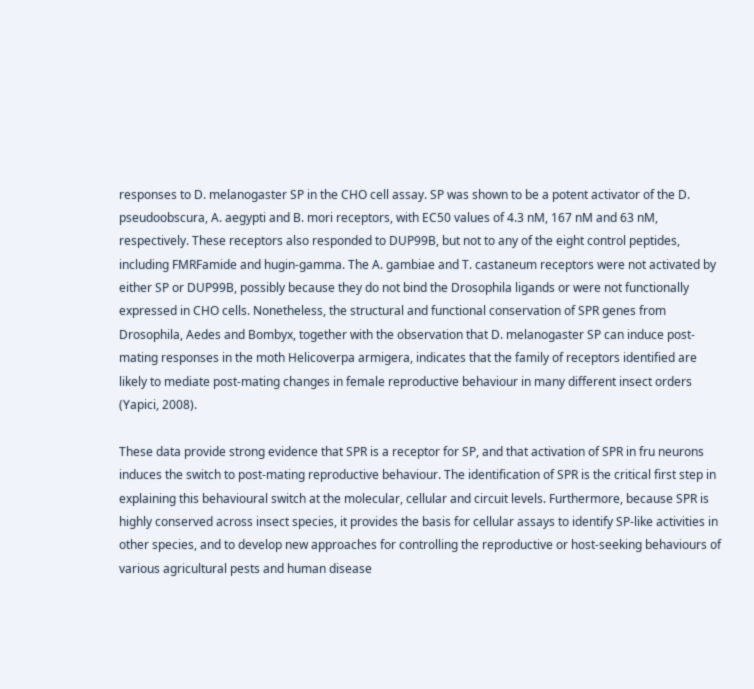responses to D. melanogaster SP in the CHO cell assay. SP was shown to be a potent activator of the D. pseudoobscura, A. aegypti and B. mori receptors, with EC50 values of 4.3 nM, 167 nM and 63 nM, respectively. These receptors also responded to DUP99B, but not to any of the eight control peptides, including FMRFamide and hugin-gamma. The A. gambiae and T. castaneum receptors were not activated by either SP or DUP99B, possibly because they do not bind the Drosophila ligands or were not functionally expressed in CHO cells. Nonetheless, the structural and functional conservation of SPR genes from Drosophila, Aedes and Bombyx, together with the observation that D. melanogaster SP can induce post-mating responses in the moth Helicoverpa armigera, indicates that the family of receptors identified are likely to mediate post-mating changes in female reproductive behaviour in many different insect orders (Yapici, 2008).

These data provide strong evidence that SPR is a receptor for SP, and that activation of SPR in fru neurons induces the switch to post-mating reproductive behaviour. The identification of SPR is the critical first step in explaining this behavioural switch at the molecular, cellular and circuit levels. Furthermore, because SPR is highly conserved across insect species, it provides the basis for cellular assays to identify SP-like activities in other species, and to develop new approaches for controlling the reproductive or host-seeking behaviours of various agricultural pests and human disease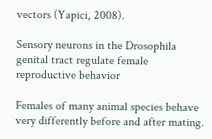vectors (Yapici, 2008).

Sensory neurons in the Drosophila genital tract regulate female reproductive behavior

Females of many animal species behave very differently before and after mating.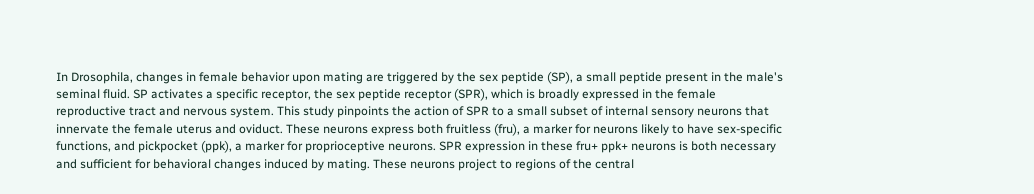In Drosophila, changes in female behavior upon mating are triggered by the sex peptide (SP), a small peptide present in the male's seminal fluid. SP activates a specific receptor, the sex peptide receptor (SPR), which is broadly expressed in the female reproductive tract and nervous system. This study pinpoints the action of SPR to a small subset of internal sensory neurons that innervate the female uterus and oviduct. These neurons express both fruitless (fru), a marker for neurons likely to have sex-specific functions, and pickpocket (ppk), a marker for proprioceptive neurons. SPR expression in these fru+ ppk+ neurons is both necessary and sufficient for behavioral changes induced by mating. These neurons project to regions of the central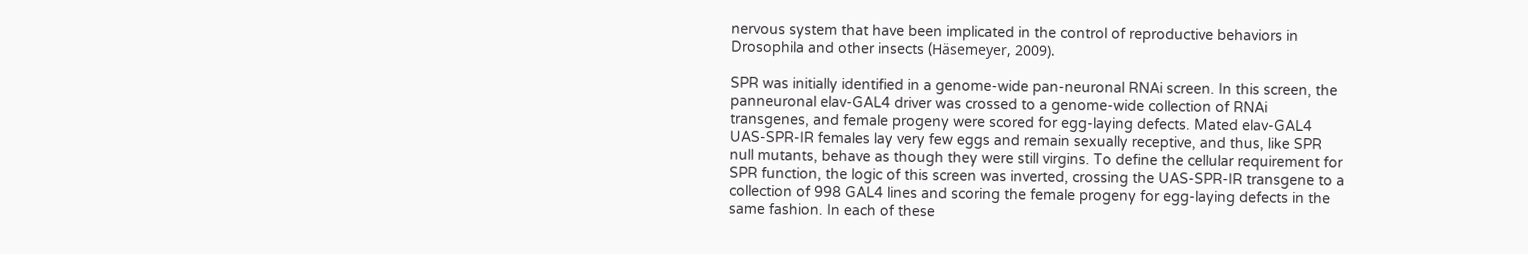nervous system that have been implicated in the control of reproductive behaviors in Drosophila and other insects (Häsemeyer, 2009).

SPR was initially identified in a genome-wide pan-neuronal RNAi screen. In this screen, the panneuronal elav-GAL4 driver was crossed to a genome-wide collection of RNAi transgenes, and female progeny were scored for egg-laying defects. Mated elav-GAL4 UAS-SPR-IR females lay very few eggs and remain sexually receptive, and thus, like SPR null mutants, behave as though they were still virgins. To define the cellular requirement for SPR function, the logic of this screen was inverted, crossing the UAS-SPR-IR transgene to a collection of 998 GAL4 lines and scoring the female progeny for egg-laying defects in the same fashion. In each of these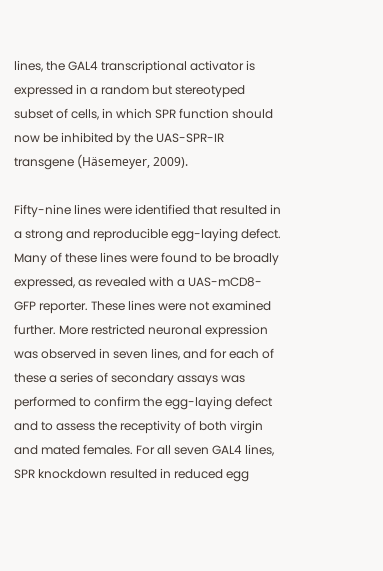lines, the GAL4 transcriptional activator is expressed in a random but stereotyped subset of cells, in which SPR function should now be inhibited by the UAS-SPR-IR transgene (Häsemeyer, 2009).

Fifty-nine lines were identified that resulted in a strong and reproducible egg-laying defect. Many of these lines were found to be broadly expressed, as revealed with a UAS-mCD8-GFP reporter. These lines were not examined further. More restricted neuronal expression was observed in seven lines, and for each of these a series of secondary assays was performed to confirm the egg-laying defect and to assess the receptivity of both virgin and mated females. For all seven GAL4 lines, SPR knockdown resulted in reduced egg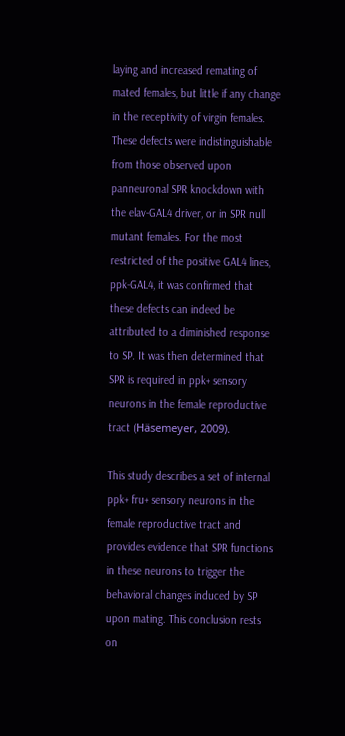laying and increased remating of mated females, but little if any change in the receptivity of virgin females. These defects were indistinguishable from those observed upon panneuronal SPR knockdown with the elav-GAL4 driver, or in SPR null mutant females. For the most restricted of the positive GAL4 lines, ppk-GAL4, it was confirmed that these defects can indeed be attributed to a diminished response to SP. It was then determined that SPR is required in ppk+ sensory neurons in the female reproductive tract (Häsemeyer, 2009).

This study describes a set of internal ppk+ fru+ sensory neurons in the female reproductive tract and provides evidence that SPR functions in these neurons to trigger the behavioral changes induced by SP upon mating. This conclusion rests on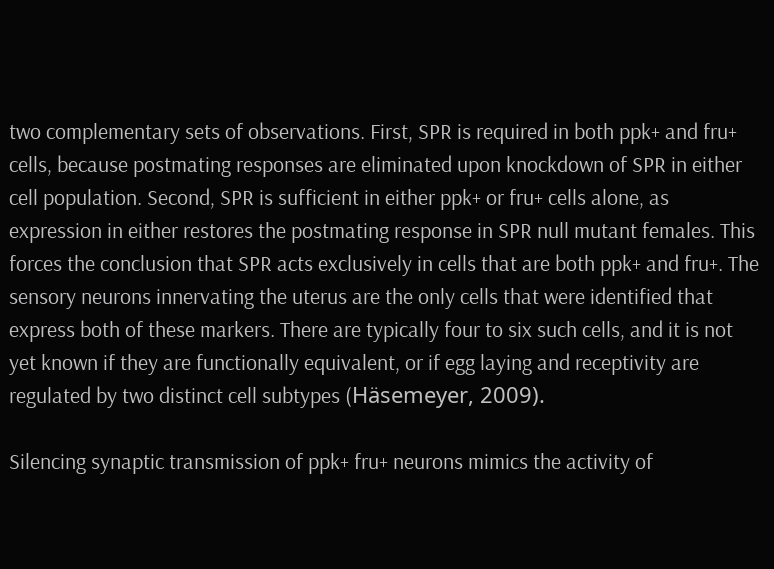two complementary sets of observations. First, SPR is required in both ppk+ and fru+ cells, because postmating responses are eliminated upon knockdown of SPR in either cell population. Second, SPR is sufficient in either ppk+ or fru+ cells alone, as expression in either restores the postmating response in SPR null mutant females. This forces the conclusion that SPR acts exclusively in cells that are both ppk+ and fru+. The sensory neurons innervating the uterus are the only cells that were identified that express both of these markers. There are typically four to six such cells, and it is not yet known if they are functionally equivalent, or if egg laying and receptivity are regulated by two distinct cell subtypes (Häsemeyer, 2009).

Silencing synaptic transmission of ppk+ fru+ neurons mimics the activity of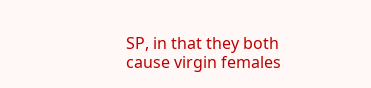SP, in that they both cause virgin females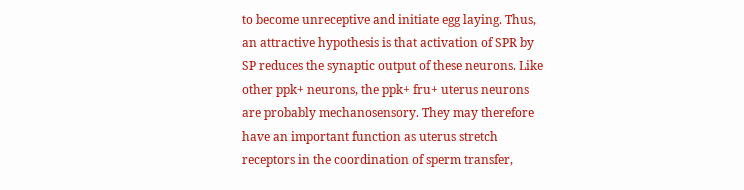to become unreceptive and initiate egg laying. Thus, an attractive hypothesis is that activation of SPR by SP reduces the synaptic output of these neurons. Like other ppk+ neurons, the ppk+ fru+ uterus neurons are probably mechanosensory. They may therefore have an important function as uterus stretch receptors in the coordination of sperm transfer,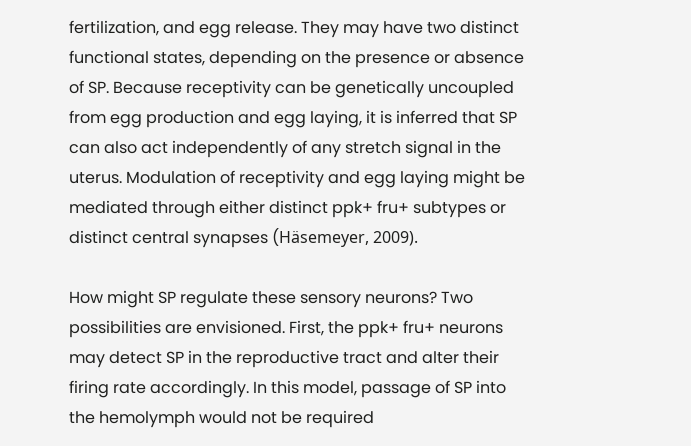fertilization, and egg release. They may have two distinct functional states, depending on the presence or absence of SP. Because receptivity can be genetically uncoupled from egg production and egg laying, it is inferred that SP can also act independently of any stretch signal in the uterus. Modulation of receptivity and egg laying might be mediated through either distinct ppk+ fru+ subtypes or distinct central synapses (Häsemeyer, 2009).

How might SP regulate these sensory neurons? Two possibilities are envisioned. First, the ppk+ fru+ neurons may detect SP in the reproductive tract and alter their firing rate accordingly. In this model, passage of SP into the hemolymph would not be required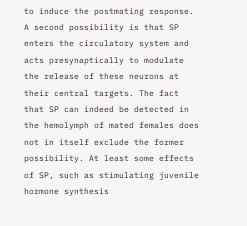to induce the postmating response. A second possibility is that SP enters the circulatory system and acts presynaptically to modulate the release of these neurons at their central targets. The fact that SP can indeed be detected in the hemolymph of mated females does not in itself exclude the former possibility. At least some effects of SP, such as stimulating juvenile hormone synthesis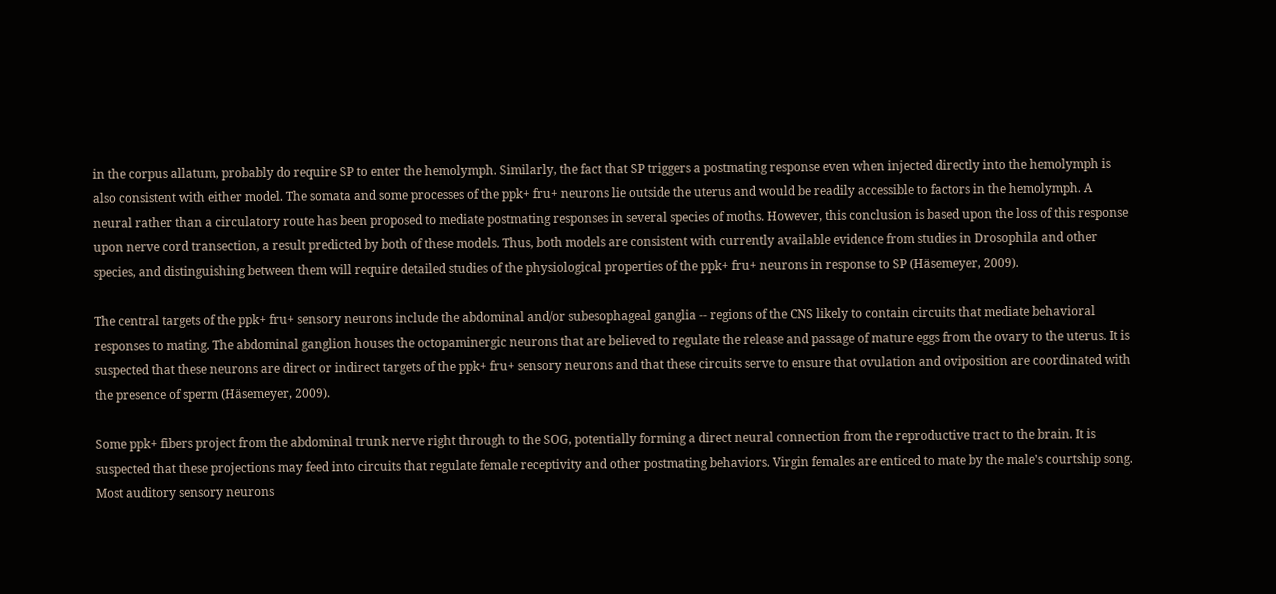in the corpus allatum, probably do require SP to enter the hemolymph. Similarly, the fact that SP triggers a postmating response even when injected directly into the hemolymph is also consistent with either model. The somata and some processes of the ppk+ fru+ neurons lie outside the uterus and would be readily accessible to factors in the hemolymph. A neural rather than a circulatory route has been proposed to mediate postmating responses in several species of moths. However, this conclusion is based upon the loss of this response upon nerve cord transection, a result predicted by both of these models. Thus, both models are consistent with currently available evidence from studies in Drosophila and other species, and distinguishing between them will require detailed studies of the physiological properties of the ppk+ fru+ neurons in response to SP (Häsemeyer, 2009).

The central targets of the ppk+ fru+ sensory neurons include the abdominal and/or subesophageal ganglia -- regions of the CNS likely to contain circuits that mediate behavioral responses to mating. The abdominal ganglion houses the octopaminergic neurons that are believed to regulate the release and passage of mature eggs from the ovary to the uterus. It is suspected that these neurons are direct or indirect targets of the ppk+ fru+ sensory neurons and that these circuits serve to ensure that ovulation and oviposition are coordinated with the presence of sperm (Häsemeyer, 2009).

Some ppk+ fibers project from the abdominal trunk nerve right through to the SOG, potentially forming a direct neural connection from the reproductive tract to the brain. It is suspected that these projections may feed into circuits that regulate female receptivity and other postmating behaviors. Virgin females are enticed to mate by the male's courtship song. Most auditory sensory neurons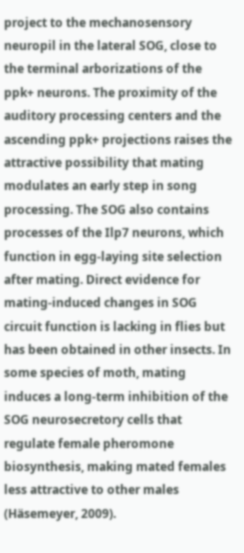project to the mechanosensory neuropil in the lateral SOG, close to the terminal arborizations of the ppk+ neurons. The proximity of the auditory processing centers and the ascending ppk+ projections raises the attractive possibility that mating modulates an early step in song processing. The SOG also contains processes of the Ilp7 neurons, which function in egg-laying site selection after mating. Direct evidence for mating-induced changes in SOG circuit function is lacking in flies but has been obtained in other insects. In some species of moth, mating induces a long-term inhibition of the SOG neurosecretory cells that regulate female pheromone biosynthesis, making mated females less attractive to other males (Häsemeyer, 2009).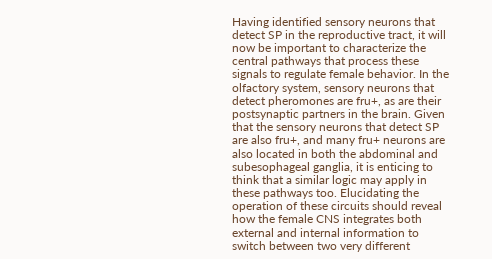Having identified sensory neurons that detect SP in the reproductive tract, it will now be important to characterize the central pathways that process these signals to regulate female behavior. In the olfactory system, sensory neurons that detect pheromones are fru+, as are their postsynaptic partners in the brain. Given that the sensory neurons that detect SP are also fru+, and many fru+ neurons are also located in both the abdominal and subesophageal ganglia, it is enticing to think that a similar logic may apply in these pathways too. Elucidating the operation of these circuits should reveal how the female CNS integrates both external and internal information to switch between two very different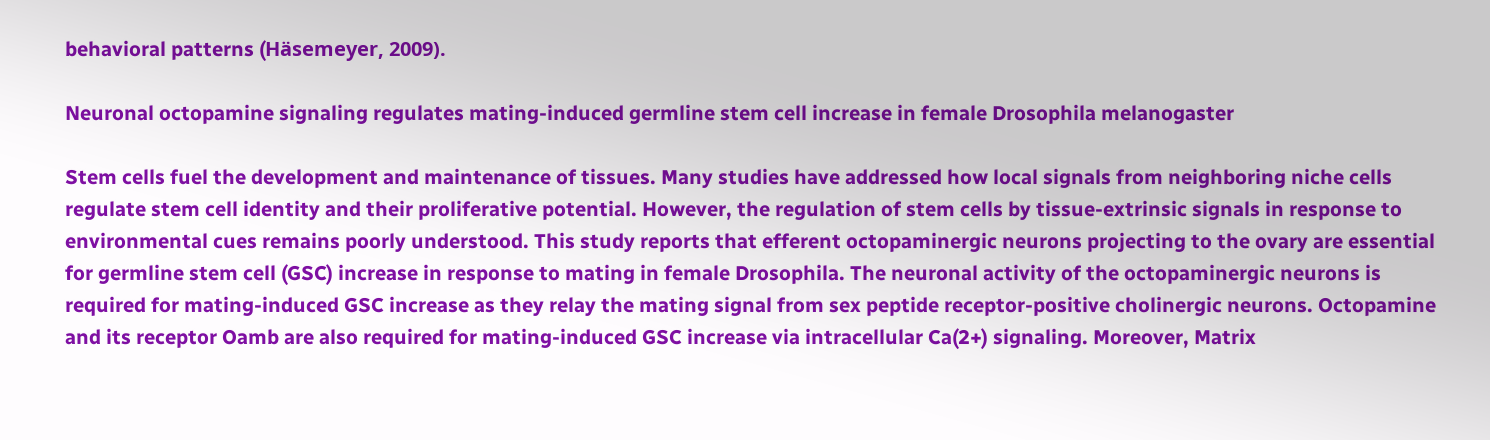behavioral patterns (Häsemeyer, 2009).

Neuronal octopamine signaling regulates mating-induced germline stem cell increase in female Drosophila melanogaster

Stem cells fuel the development and maintenance of tissues. Many studies have addressed how local signals from neighboring niche cells regulate stem cell identity and their proliferative potential. However, the regulation of stem cells by tissue-extrinsic signals in response to environmental cues remains poorly understood. This study reports that efferent octopaminergic neurons projecting to the ovary are essential for germline stem cell (GSC) increase in response to mating in female Drosophila. The neuronal activity of the octopaminergic neurons is required for mating-induced GSC increase as they relay the mating signal from sex peptide receptor-positive cholinergic neurons. Octopamine and its receptor Oamb are also required for mating-induced GSC increase via intracellular Ca(2+) signaling. Moreover, Matrix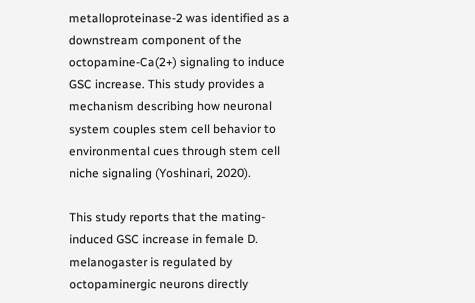metalloproteinase-2 was identified as a downstream component of the octopamine-Ca(2+) signaling to induce GSC increase. This study provides a mechanism describing how neuronal system couples stem cell behavior to environmental cues through stem cell niche signaling (Yoshinari, 2020).

This study reports that the mating-induced GSC increase in female D. melanogaster is regulated by octopaminergic neurons directly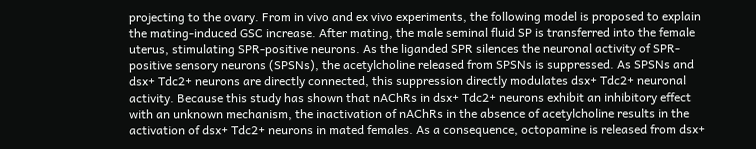projecting to the ovary. From in vivo and ex vivo experiments, the following model is proposed to explain the mating-induced GSC increase. After mating, the male seminal fluid SP is transferred into the female uterus, stimulating SPR-positive neurons. As the liganded SPR silences the neuronal activity of SPR-positive sensory neurons (SPSNs), the acetylcholine released from SPSNs is suppressed. As SPSNs and dsx+ Tdc2+ neurons are directly connected, this suppression directly modulates dsx+ Tdc2+ neuronal activity. Because this study has shown that nAChRs in dsx+ Tdc2+ neurons exhibit an inhibitory effect with an unknown mechanism, the inactivation of nAChRs in the absence of acetylcholine results in the activation of dsx+ Tdc2+ neurons in mated females. As a consequence, octopamine is released from dsx+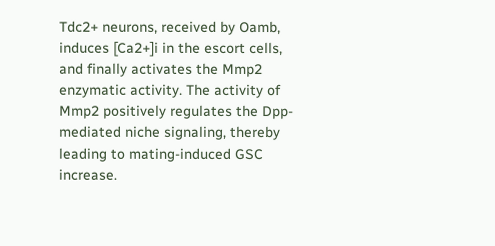Tdc2+ neurons, received by Oamb, induces [Ca2+]i in the escort cells, and finally activates the Mmp2 enzymatic activity. The activity of Mmp2 positively regulates the Dpp-mediated niche signaling, thereby leading to mating-induced GSC increase.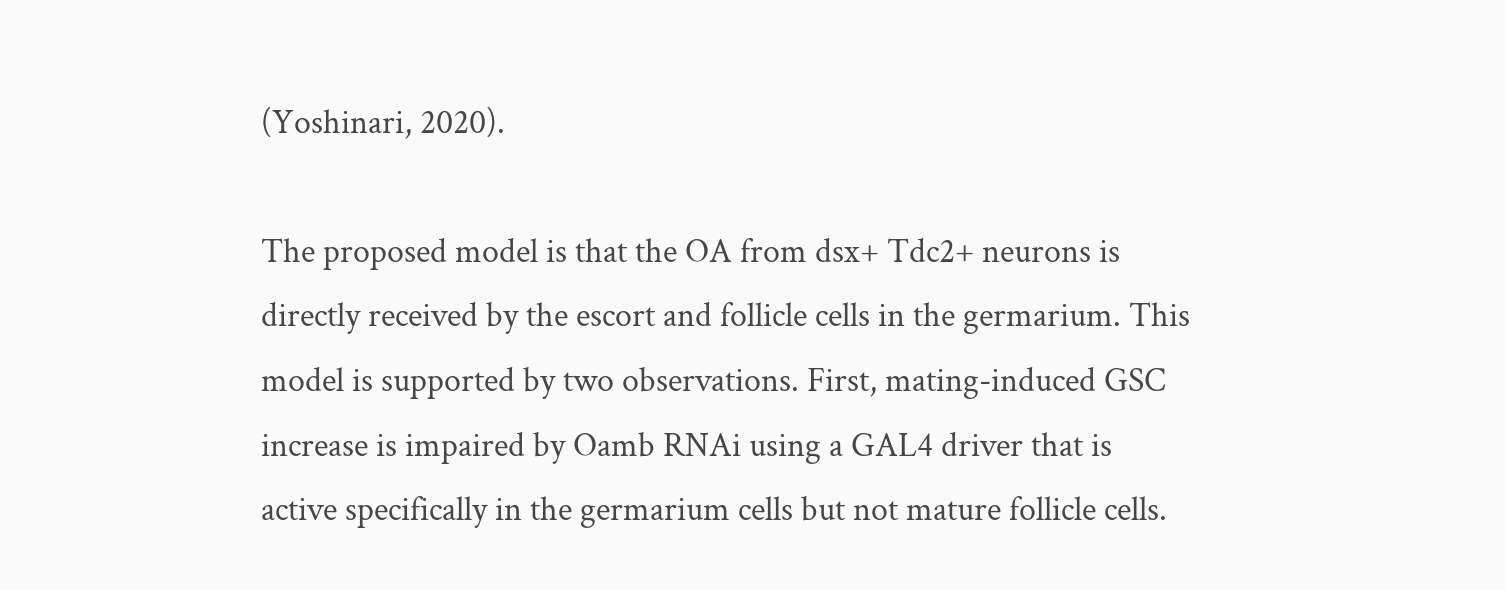(Yoshinari, 2020).

The proposed model is that the OA from dsx+ Tdc2+ neurons is directly received by the escort and follicle cells in the germarium. This model is supported by two observations. First, mating-induced GSC increase is impaired by Oamb RNAi using a GAL4 driver that is active specifically in the germarium cells but not mature follicle cells.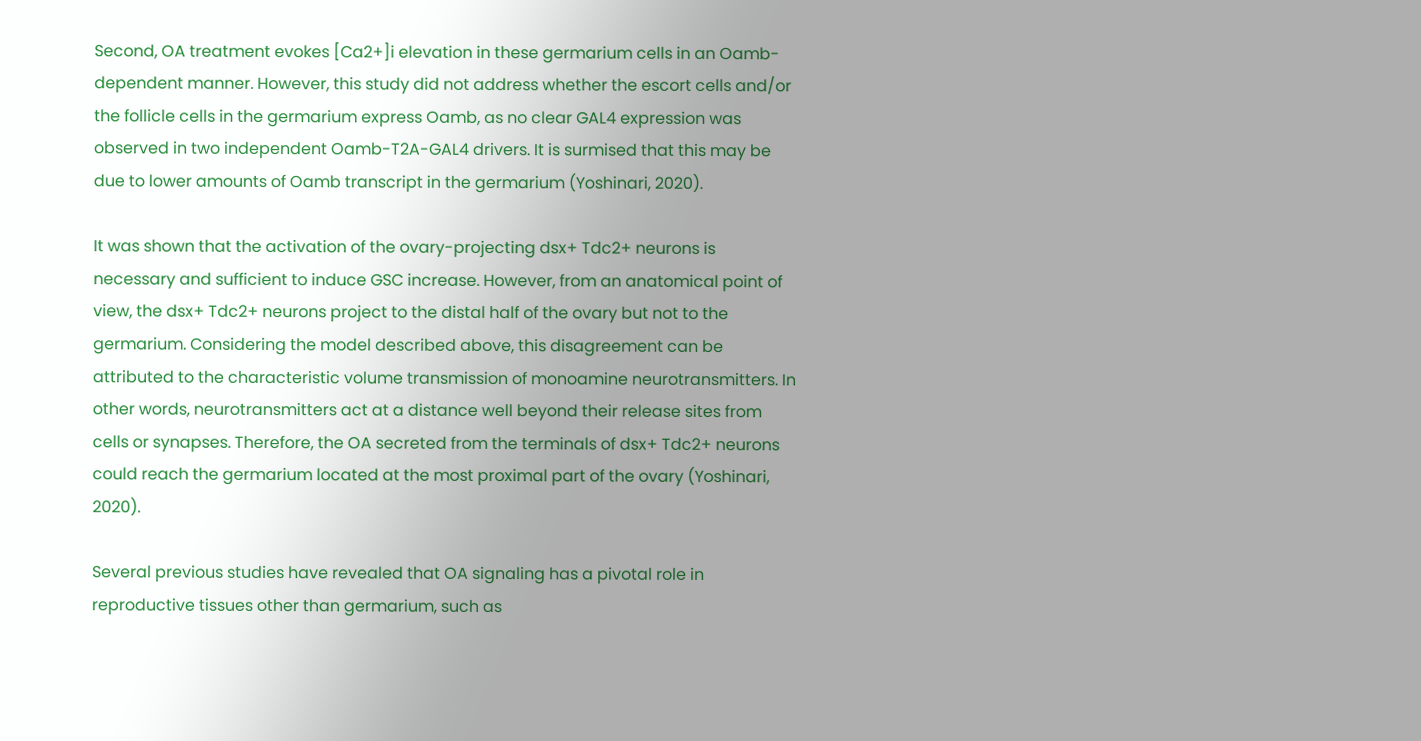Second, OA treatment evokes [Ca2+]i elevation in these germarium cells in an Oamb-dependent manner. However, this study did not address whether the escort cells and/or the follicle cells in the germarium express Oamb, as no clear GAL4 expression was observed in two independent Oamb-T2A-GAL4 drivers. It is surmised that this may be due to lower amounts of Oamb transcript in the germarium (Yoshinari, 2020).

It was shown that the activation of the ovary-projecting dsx+ Tdc2+ neurons is necessary and sufficient to induce GSC increase. However, from an anatomical point of view, the dsx+ Tdc2+ neurons project to the distal half of the ovary but not to the germarium. Considering the model described above, this disagreement can be attributed to the characteristic volume transmission of monoamine neurotransmitters. In other words, neurotransmitters act at a distance well beyond their release sites from cells or synapses. Therefore, the OA secreted from the terminals of dsx+ Tdc2+ neurons could reach the germarium located at the most proximal part of the ovary (Yoshinari, 2020).

Several previous studies have revealed that OA signaling has a pivotal role in reproductive tissues other than germarium, such as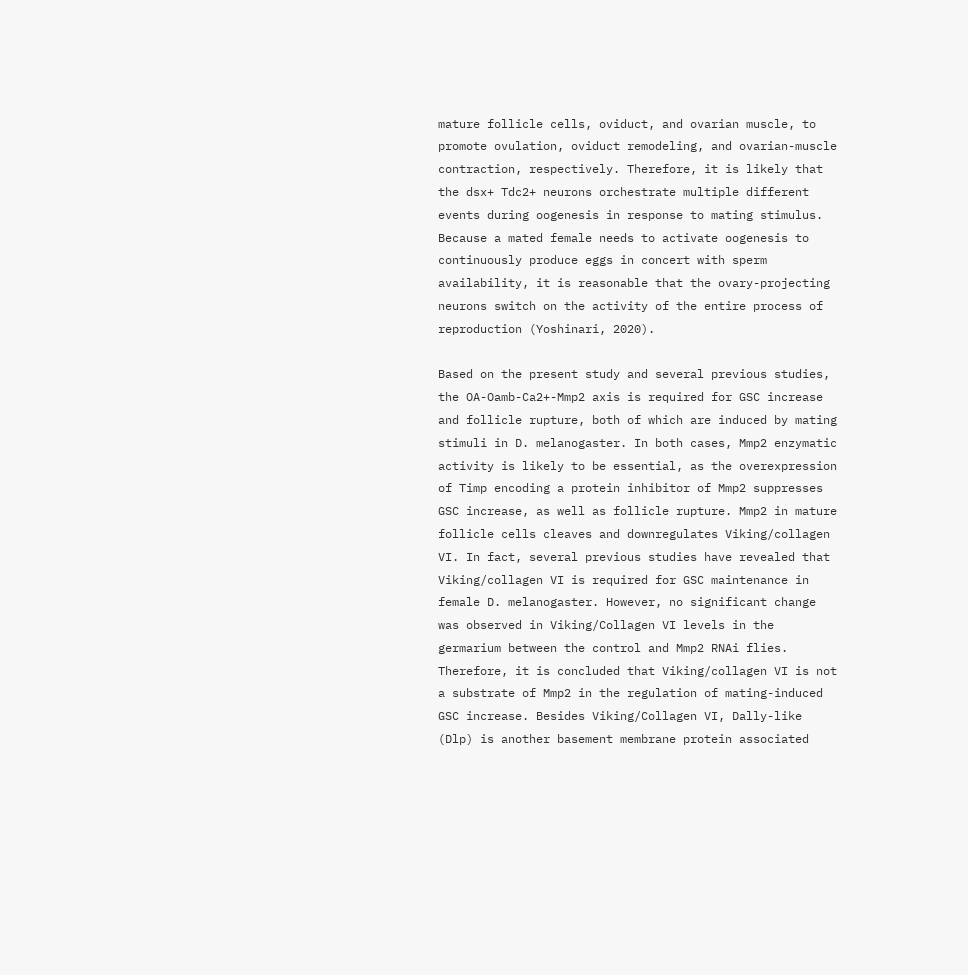mature follicle cells, oviduct, and ovarian muscle, to promote ovulation, oviduct remodeling, and ovarian-muscle contraction, respectively. Therefore, it is likely that the dsx+ Tdc2+ neurons orchestrate multiple different events during oogenesis in response to mating stimulus. Because a mated female needs to activate oogenesis to continuously produce eggs in concert with sperm availability, it is reasonable that the ovary-projecting neurons switch on the activity of the entire process of reproduction (Yoshinari, 2020).

Based on the present study and several previous studies, the OA-Oamb-Ca2+-Mmp2 axis is required for GSC increase and follicle rupture, both of which are induced by mating stimuli in D. melanogaster. In both cases, Mmp2 enzymatic activity is likely to be essential, as the overexpression of Timp encoding a protein inhibitor of Mmp2 suppresses GSC increase, as well as follicle rupture. Mmp2 in mature follicle cells cleaves and downregulates Viking/collagen VI. In fact, several previous studies have revealed that Viking/collagen VI is required for GSC maintenance in female D. melanogaster. However, no significant change was observed in Viking/Collagen VI levels in the germarium between the control and Mmp2 RNAi flies. Therefore, it is concluded that Viking/collagen VI is not a substrate of Mmp2 in the regulation of mating-induced GSC increase. Besides Viking/Collagen VI, Dally-like (Dlp) is another basement membrane protein associated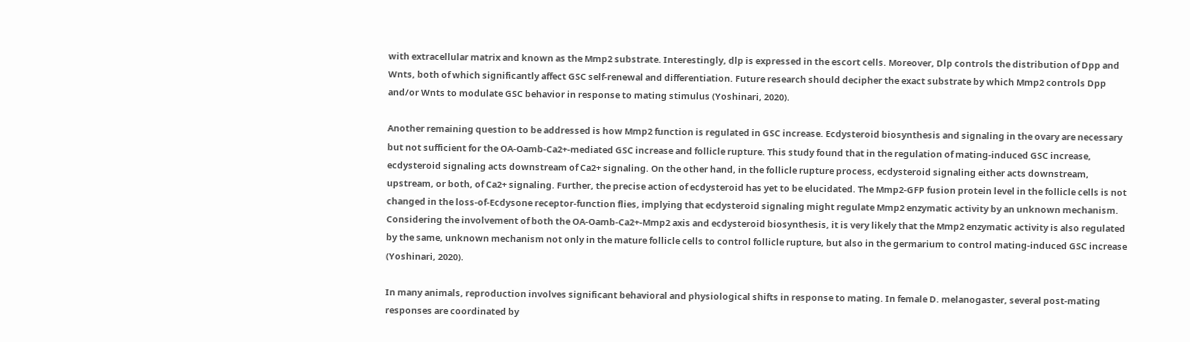with extracellular matrix and known as the Mmp2 substrate. Interestingly, dlp is expressed in the escort cells. Moreover, Dlp controls the distribution of Dpp and Wnts, both of which significantly affect GSC self-renewal and differentiation. Future research should decipher the exact substrate by which Mmp2 controls Dpp and/or Wnts to modulate GSC behavior in response to mating stimulus (Yoshinari, 2020).

Another remaining question to be addressed is how Mmp2 function is regulated in GSC increase. Ecdysteroid biosynthesis and signaling in the ovary are necessary but not sufficient for the OA-Oamb-Ca2+-mediated GSC increase and follicle rupture. This study found that in the regulation of mating-induced GSC increase, ecdysteroid signaling acts downstream of Ca2+ signaling. On the other hand, in the follicle rupture process, ecdysteroid signaling either acts downstream, upstream, or both, of Ca2+ signaling. Further, the precise action of ecdysteroid has yet to be elucidated. The Mmp2-GFP fusion protein level in the follicle cells is not changed in the loss-of-Ecdysone receptor-function flies, implying that ecdysteroid signaling might regulate Mmp2 enzymatic activity by an unknown mechanism. Considering the involvement of both the OA-Oamb-Ca2+-Mmp2 axis and ecdysteroid biosynthesis, it is very likely that the Mmp2 enzymatic activity is also regulated by the same, unknown mechanism not only in the mature follicle cells to control follicle rupture, but also in the germarium to control mating-induced GSC increase (Yoshinari, 2020).

In many animals, reproduction involves significant behavioral and physiological shifts in response to mating. In female D. melanogaster, several post-mating responses are coordinated by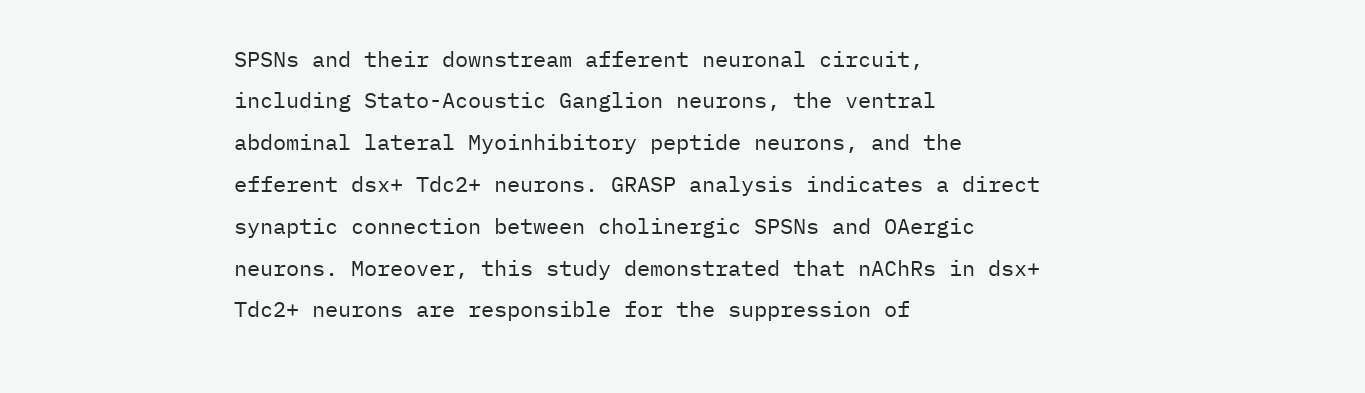SPSNs and their downstream afferent neuronal circuit, including Stato-Acoustic Ganglion neurons, the ventral abdominal lateral Myoinhibitory peptide neurons, and the efferent dsx+ Tdc2+ neurons. GRASP analysis indicates a direct synaptic connection between cholinergic SPSNs and OAergic neurons. Moreover, this study demonstrated that nAChRs in dsx+ Tdc2+ neurons are responsible for the suppression of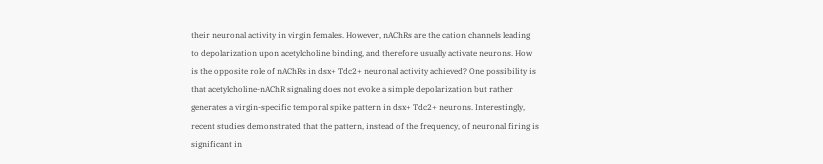their neuronal activity in virgin females. However, nAChRs are the cation channels leading to depolarization upon acetylcholine binding, and therefore usually activate neurons. How is the opposite role of nAChRs in dsx+ Tdc2+ neuronal activity achieved? One possibility is that acetylcholine-nAChR signaling does not evoke a simple depolarization but rather generates a virgin-specific temporal spike pattern in dsx+ Tdc2+ neurons. Interestingly, recent studies demonstrated that the pattern, instead of the frequency, of neuronal firing is significant in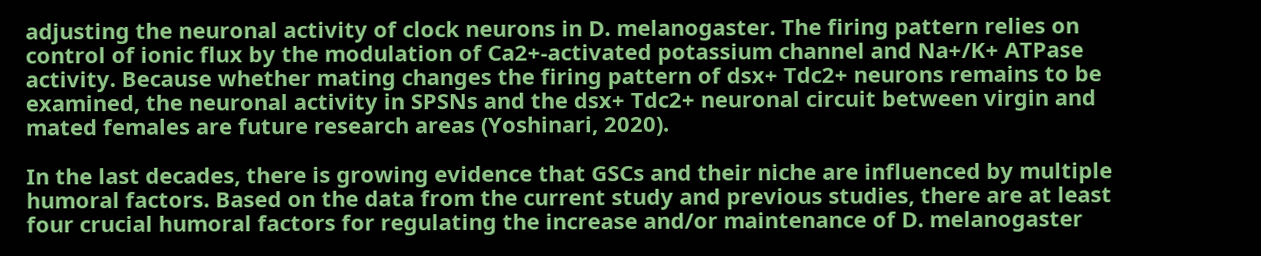adjusting the neuronal activity of clock neurons in D. melanogaster. The firing pattern relies on control of ionic flux by the modulation of Ca2+-activated potassium channel and Na+/K+ ATPase activity. Because whether mating changes the firing pattern of dsx+ Tdc2+ neurons remains to be examined, the neuronal activity in SPSNs and the dsx+ Tdc2+ neuronal circuit between virgin and mated females are future research areas (Yoshinari, 2020).

In the last decades, there is growing evidence that GSCs and their niche are influenced by multiple humoral factors. Based on the data from the current study and previous studies, there are at least four crucial humoral factors for regulating the increase and/or maintenance of D. melanogaster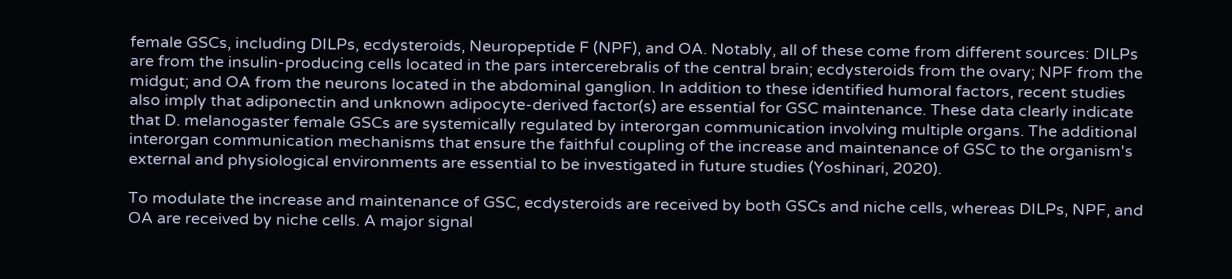female GSCs, including DILPs, ecdysteroids, Neuropeptide F (NPF), and OA. Notably, all of these come from different sources: DILPs are from the insulin-producing cells located in the pars intercerebralis of the central brain; ecdysteroids from the ovary; NPF from the midgut; and OA from the neurons located in the abdominal ganglion. In addition to these identified humoral factors, recent studies also imply that adiponectin and unknown adipocyte-derived factor(s) are essential for GSC maintenance. These data clearly indicate that D. melanogaster female GSCs are systemically regulated by interorgan communication involving multiple organs. The additional interorgan communication mechanisms that ensure the faithful coupling of the increase and maintenance of GSC to the organism's external and physiological environments are essential to be investigated in future studies (Yoshinari, 2020).

To modulate the increase and maintenance of GSC, ecdysteroids are received by both GSCs and niche cells, whereas DILPs, NPF, and OA are received by niche cells. A major signal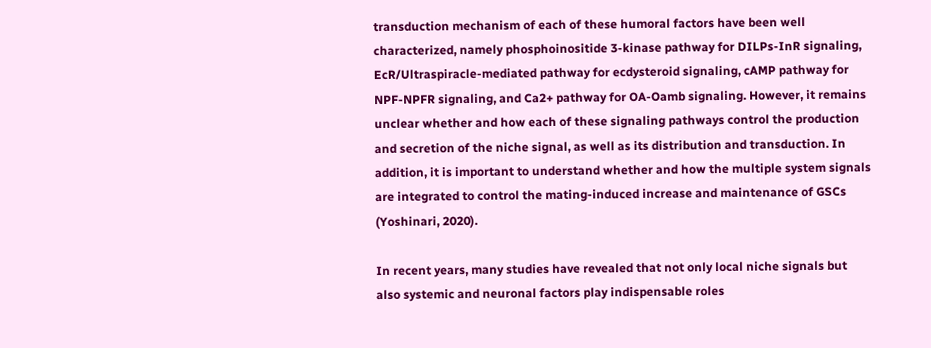transduction mechanism of each of these humoral factors have been well characterized, namely phosphoinositide 3-kinase pathway for DILPs-InR signaling, EcR/Ultraspiracle-mediated pathway for ecdysteroid signaling, cAMP pathway for NPF-NPFR signaling, and Ca2+ pathway for OA-Oamb signaling. However, it remains unclear whether and how each of these signaling pathways control the production and secretion of the niche signal, as well as its distribution and transduction. In addition, it is important to understand whether and how the multiple system signals are integrated to control the mating-induced increase and maintenance of GSCs (Yoshinari, 2020).

In recent years, many studies have revealed that not only local niche signals but also systemic and neuronal factors play indispensable roles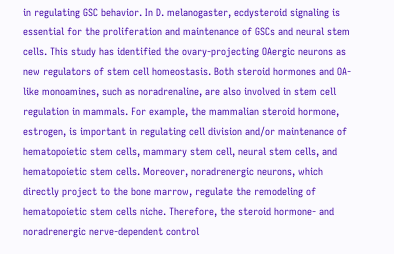in regulating GSC behavior. In D. melanogaster, ecdysteroid signaling is essential for the proliferation and maintenance of GSCs and neural stem cells. This study has identified the ovary-projecting OAergic neurons as new regulators of stem cell homeostasis. Both steroid hormones and OA-like monoamines, such as noradrenaline, are also involved in stem cell regulation in mammals. For example, the mammalian steroid hormone, estrogen, is important in regulating cell division and/or maintenance of hematopoietic stem cells, mammary stem cell, neural stem cells, and hematopoietic stem cells. Moreover, noradrenergic neurons, which directly project to the bone marrow, regulate the remodeling of hematopoietic stem cells niche. Therefore, the steroid hormone- and noradrenergic nerve-dependent control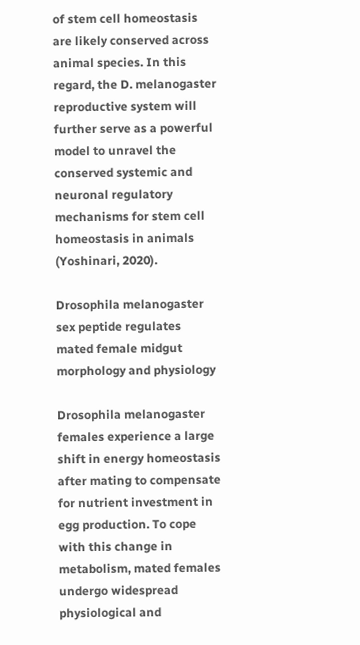of stem cell homeostasis are likely conserved across animal species. In this regard, the D. melanogaster reproductive system will further serve as a powerful model to unravel the conserved systemic and neuronal regulatory mechanisms for stem cell homeostasis in animals (Yoshinari, 2020).

Drosophila melanogaster sex peptide regulates mated female midgut morphology and physiology

Drosophila melanogaster females experience a large shift in energy homeostasis after mating to compensate for nutrient investment in egg production. To cope with this change in metabolism, mated females undergo widespread physiological and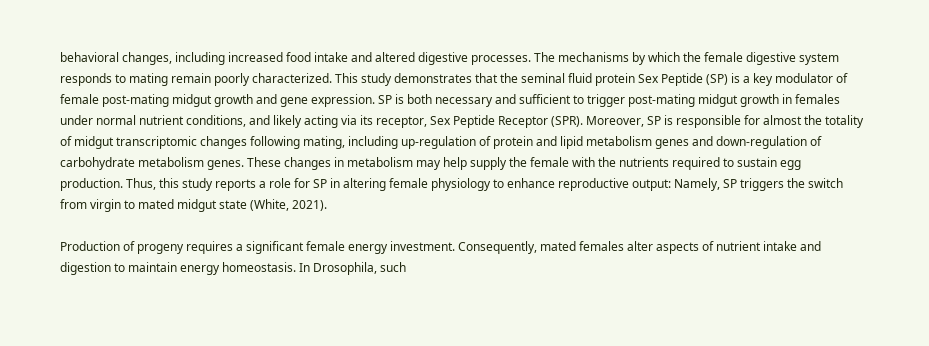behavioral changes, including increased food intake and altered digestive processes. The mechanisms by which the female digestive system responds to mating remain poorly characterized. This study demonstrates that the seminal fluid protein Sex Peptide (SP) is a key modulator of female post-mating midgut growth and gene expression. SP is both necessary and sufficient to trigger post-mating midgut growth in females under normal nutrient conditions, and likely acting via its receptor, Sex Peptide Receptor (SPR). Moreover, SP is responsible for almost the totality of midgut transcriptomic changes following mating, including up-regulation of protein and lipid metabolism genes and down-regulation of carbohydrate metabolism genes. These changes in metabolism may help supply the female with the nutrients required to sustain egg production. Thus, this study reports a role for SP in altering female physiology to enhance reproductive output: Namely, SP triggers the switch from virgin to mated midgut state (White, 2021).

Production of progeny requires a significant female energy investment. Consequently, mated females alter aspects of nutrient intake and digestion to maintain energy homeostasis. In Drosophila, such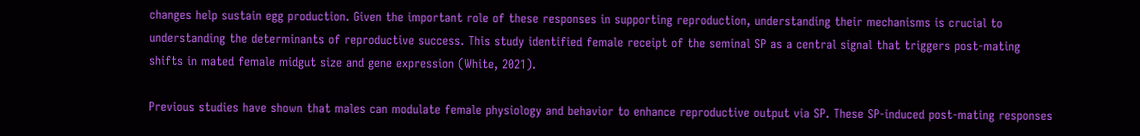changes help sustain egg production. Given the important role of these responses in supporting reproduction, understanding their mechanisms is crucial to understanding the determinants of reproductive success. This study identified female receipt of the seminal SP as a central signal that triggers post-mating shifts in mated female midgut size and gene expression (White, 2021).

Previous studies have shown that males can modulate female physiology and behavior to enhance reproductive output via SP. These SP-induced post-mating responses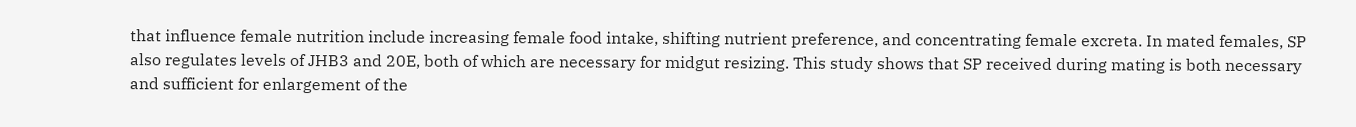that influence female nutrition include increasing female food intake, shifting nutrient preference, and concentrating female excreta. In mated females, SP also regulates levels of JHB3 and 20E, both of which are necessary for midgut resizing. This study shows that SP received during mating is both necessary and sufficient for enlargement of the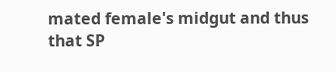mated female's midgut and thus that SP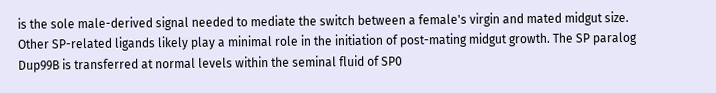is the sole male-derived signal needed to mediate the switch between a female's virgin and mated midgut size. Other SP-related ligands likely play a minimal role in the initiation of post-mating midgut growth. The SP paralog Dup99B is transferred at normal levels within the seminal fluid of SP0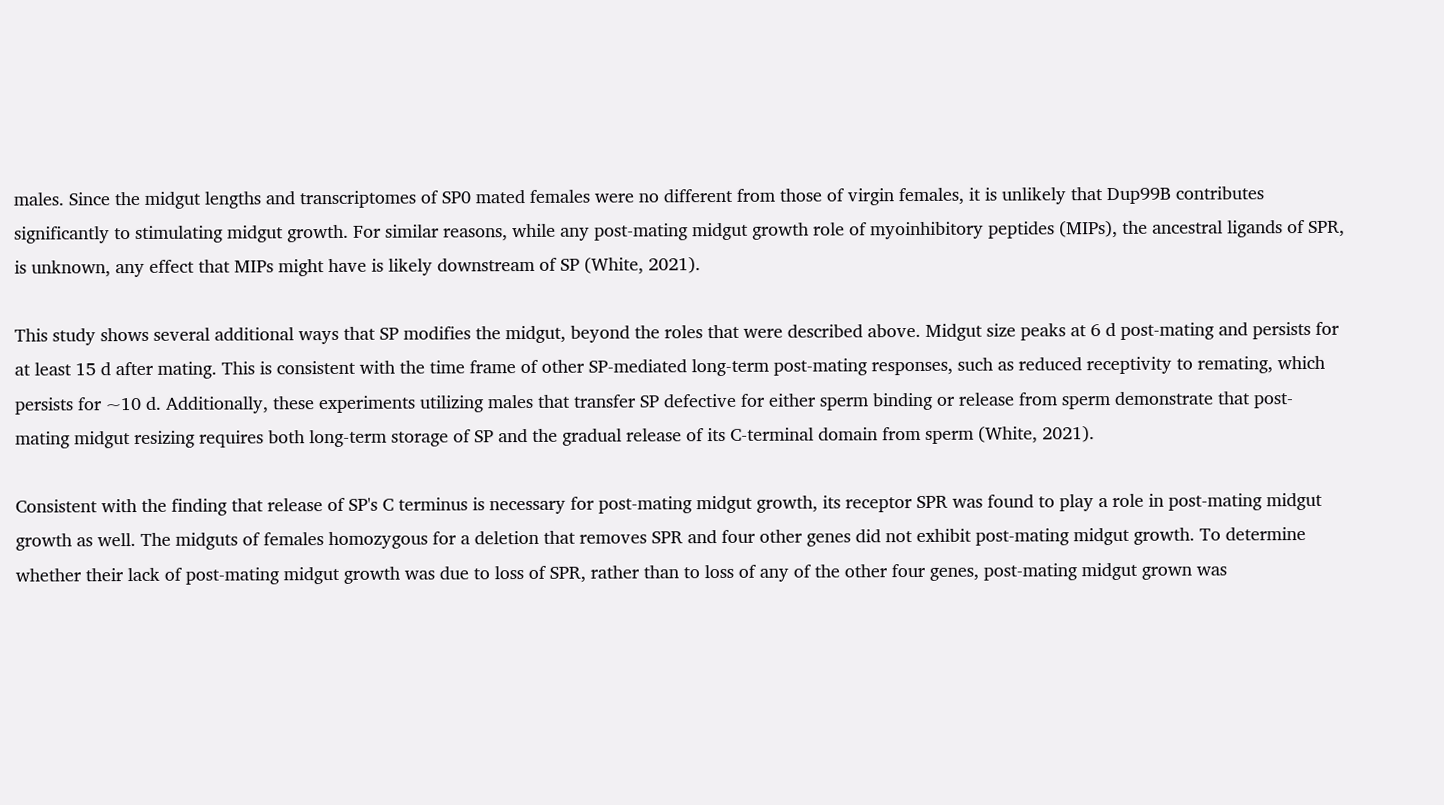males. Since the midgut lengths and transcriptomes of SP0 mated females were no different from those of virgin females, it is unlikely that Dup99B contributes significantly to stimulating midgut growth. For similar reasons, while any post-mating midgut growth role of myoinhibitory peptides (MIPs), the ancestral ligands of SPR, is unknown, any effect that MIPs might have is likely downstream of SP (White, 2021).

This study shows several additional ways that SP modifies the midgut, beyond the roles that were described above. Midgut size peaks at 6 d post-mating and persists for at least 15 d after mating. This is consistent with the time frame of other SP-mediated long-term post-mating responses, such as reduced receptivity to remating, which persists for ~10 d. Additionally, these experiments utilizing males that transfer SP defective for either sperm binding or release from sperm demonstrate that post-mating midgut resizing requires both long-term storage of SP and the gradual release of its C-terminal domain from sperm (White, 2021).

Consistent with the finding that release of SP's C terminus is necessary for post-mating midgut growth, its receptor SPR was found to play a role in post-mating midgut growth as well. The midguts of females homozygous for a deletion that removes SPR and four other genes did not exhibit post-mating midgut growth. To determine whether their lack of post-mating midgut growth was due to loss of SPR, rather than to loss of any of the other four genes, post-mating midgut grown was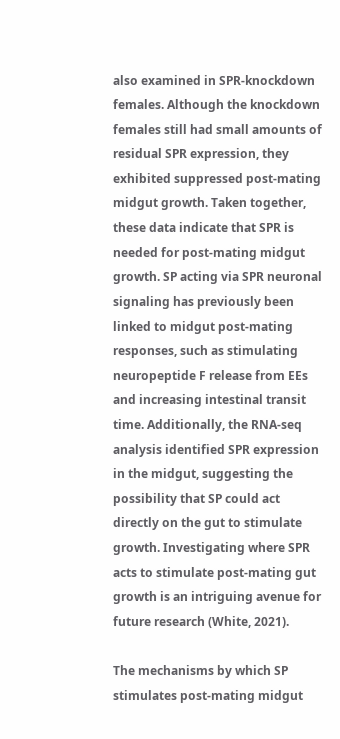also examined in SPR-knockdown females. Although the knockdown females still had small amounts of residual SPR expression, they exhibited suppressed post-mating midgut growth. Taken together, these data indicate that SPR is needed for post-mating midgut growth. SP acting via SPR neuronal signaling has previously been linked to midgut post-mating responses, such as stimulating neuropeptide F release from EEs and increasing intestinal transit time. Additionally, the RNA-seq analysis identified SPR expression in the midgut, suggesting the possibility that SP could act directly on the gut to stimulate growth. Investigating where SPR acts to stimulate post-mating gut growth is an intriguing avenue for future research (White, 2021).

The mechanisms by which SP stimulates post-mating midgut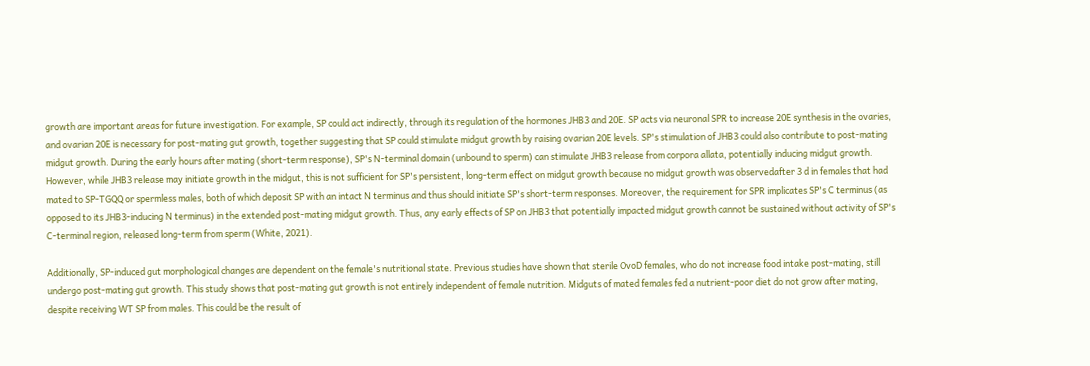growth are important areas for future investigation. For example, SP could act indirectly, through its regulation of the hormones JHB3 and 20E. SP acts via neuronal SPR to increase 20E synthesis in the ovaries, and ovarian 20E is necessary for post-mating gut growth, together suggesting that SP could stimulate midgut growth by raising ovarian 20E levels. SP's stimulation of JHB3 could also contribute to post-mating midgut growth. During the early hours after mating (short-term response), SP's N-terminal domain (unbound to sperm) can stimulate JHB3 release from corpora allata, potentially inducing midgut growth. However, while JHB3 release may initiate growth in the midgut, this is not sufficient for SP's persistent, long-term effect on midgut growth because no midgut growth was observedafter 3 d in females that had mated to SP-TGQQ or spermless males, both of which deposit SP with an intact N terminus and thus should initiate SP's short-term responses. Moreover, the requirement for SPR implicates SP's C terminus (as opposed to its JHB3-inducing N terminus) in the extended post-mating midgut growth. Thus, any early effects of SP on JHB3 that potentially impacted midgut growth cannot be sustained without activity of SP's C-terminal region, released long-term from sperm (White, 2021).

Additionally, SP-induced gut morphological changes are dependent on the female's nutritional state. Previous studies have shown that sterile OvoD females, who do not increase food intake post-mating, still undergo post-mating gut growth. This study shows that post-mating gut growth is not entirely independent of female nutrition. Midguts of mated females fed a nutrient-poor diet do not grow after mating, despite receiving WT SP from males. This could be the result of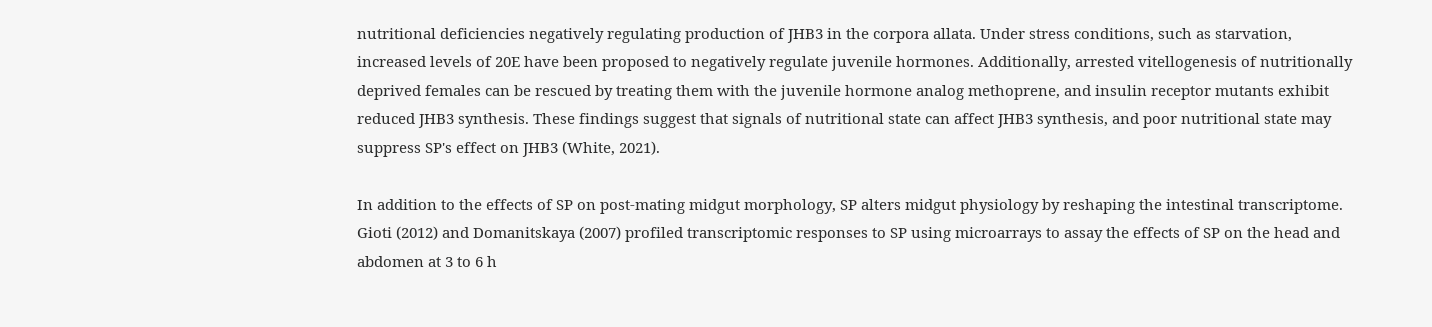nutritional deficiencies negatively regulating production of JHB3 in the corpora allata. Under stress conditions, such as starvation, increased levels of 20E have been proposed to negatively regulate juvenile hormones. Additionally, arrested vitellogenesis of nutritionally deprived females can be rescued by treating them with the juvenile hormone analog methoprene, and insulin receptor mutants exhibit reduced JHB3 synthesis. These findings suggest that signals of nutritional state can affect JHB3 synthesis, and poor nutritional state may suppress SP's effect on JHB3 (White, 2021).

In addition to the effects of SP on post-mating midgut morphology, SP alters midgut physiology by reshaping the intestinal transcriptome. Gioti (2012) and Domanitskaya (2007) profiled transcriptomic responses to SP using microarrays to assay the effects of SP on the head and abdomen at 3 to 6 h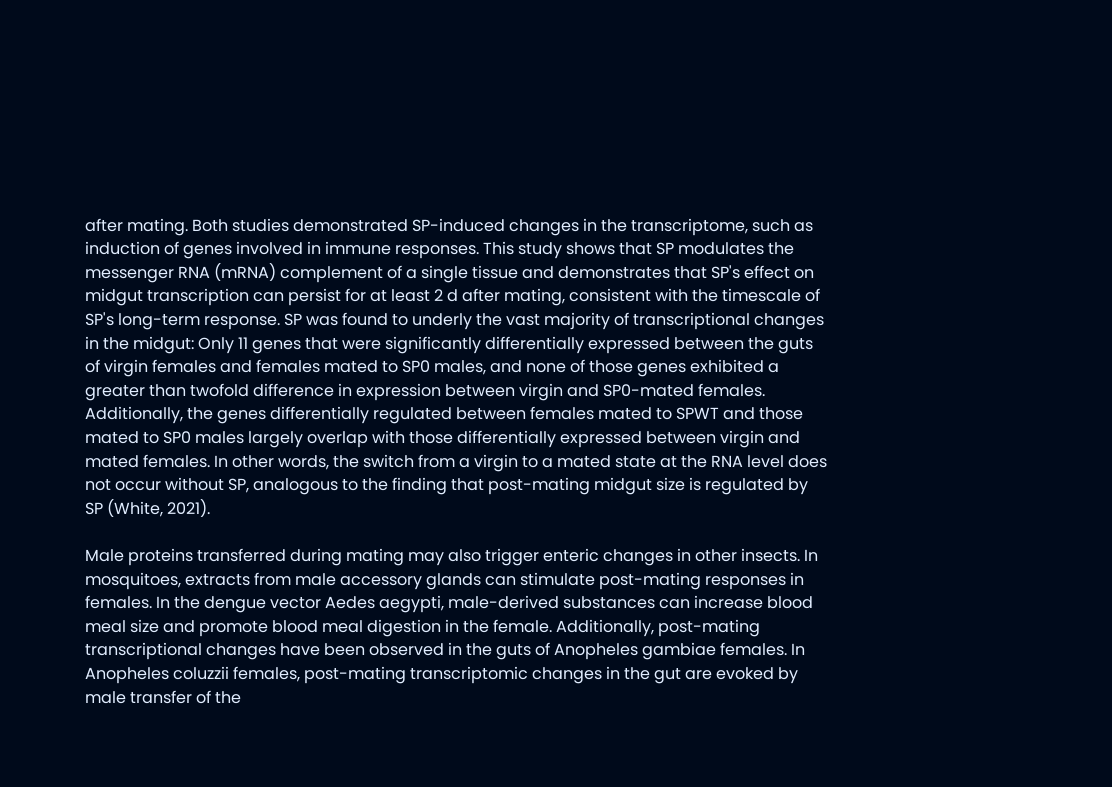after mating. Both studies demonstrated SP-induced changes in the transcriptome, such as induction of genes involved in immune responses. This study shows that SP modulates the messenger RNA (mRNA) complement of a single tissue and demonstrates that SP's effect on midgut transcription can persist for at least 2 d after mating, consistent with the timescale of SP's long-term response. SP was found to underly the vast majority of transcriptional changes in the midgut: Only 11 genes that were significantly differentially expressed between the guts of virgin females and females mated to SP0 males, and none of those genes exhibited a greater than twofold difference in expression between virgin and SP0-mated females. Additionally, the genes differentially regulated between females mated to SPWT and those mated to SP0 males largely overlap with those differentially expressed between virgin and mated females. In other words, the switch from a virgin to a mated state at the RNA level does not occur without SP, analogous to the finding that post-mating midgut size is regulated by SP (White, 2021).

Male proteins transferred during mating may also trigger enteric changes in other insects. In mosquitoes, extracts from male accessory glands can stimulate post-mating responses in females. In the dengue vector Aedes aegypti, male-derived substances can increase blood meal size and promote blood meal digestion in the female. Additionally, post-mating transcriptional changes have been observed in the guts of Anopheles gambiae females. In Anopheles coluzzii females, post-mating transcriptomic changes in the gut are evoked by male transfer of the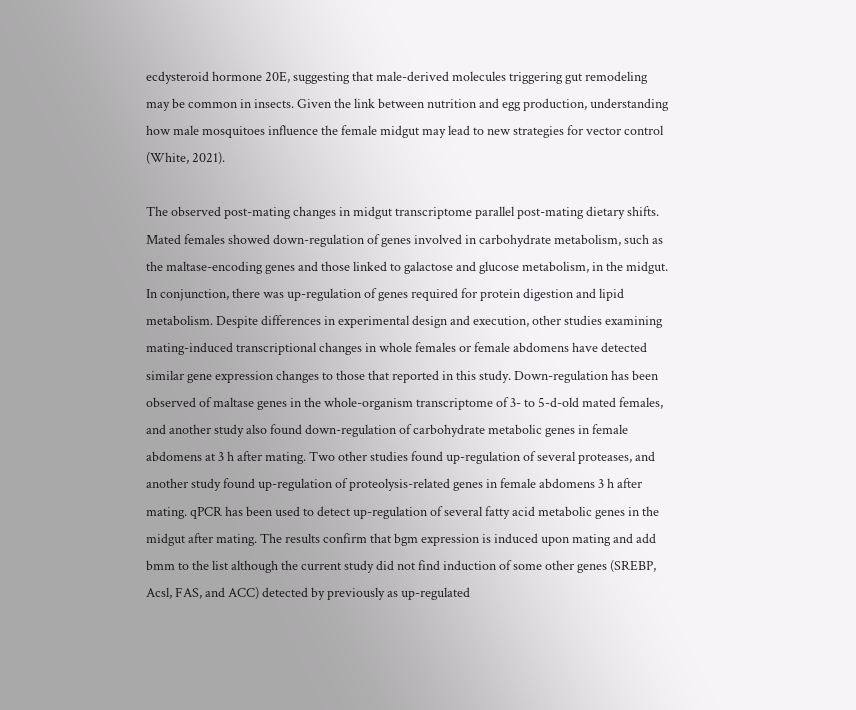ecdysteroid hormone 20E, suggesting that male-derived molecules triggering gut remodeling may be common in insects. Given the link between nutrition and egg production, understanding how male mosquitoes influence the female midgut may lead to new strategies for vector control (White, 2021).

The observed post-mating changes in midgut transcriptome parallel post-mating dietary shifts. Mated females showed down-regulation of genes involved in carbohydrate metabolism, such as the maltase-encoding genes and those linked to galactose and glucose metabolism, in the midgut. In conjunction, there was up-regulation of genes required for protein digestion and lipid metabolism. Despite differences in experimental design and execution, other studies examining mating-induced transcriptional changes in whole females or female abdomens have detected similar gene expression changes to those that reported in this study. Down-regulation has been observed of maltase genes in the whole-organism transcriptome of 3- to 5-d-old mated females, and another study also found down-regulation of carbohydrate metabolic genes in female abdomens at 3 h after mating. Two other studies found up-regulation of several proteases, and another study found up-regulation of proteolysis-related genes in female abdomens 3 h after mating. qPCR has been used to detect up-regulation of several fatty acid metabolic genes in the midgut after mating. The results confirm that bgm expression is induced upon mating and add bmm to the list although the current study did not find induction of some other genes (SREBP, Acsl, FAS, and ACC) detected by previously as up-regulated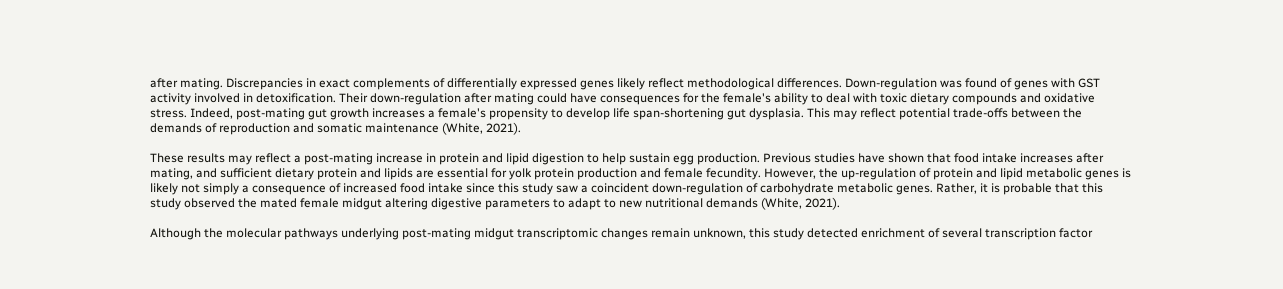after mating. Discrepancies in exact complements of differentially expressed genes likely reflect methodological differences. Down-regulation was found of genes with GST activity involved in detoxification. Their down-regulation after mating could have consequences for the female's ability to deal with toxic dietary compounds and oxidative stress. Indeed, post-mating gut growth increases a female's propensity to develop life span-shortening gut dysplasia. This may reflect potential trade-offs between the demands of reproduction and somatic maintenance (White, 2021).

These results may reflect a post-mating increase in protein and lipid digestion to help sustain egg production. Previous studies have shown that food intake increases after mating, and sufficient dietary protein and lipids are essential for yolk protein production and female fecundity. However, the up-regulation of protein and lipid metabolic genes is likely not simply a consequence of increased food intake since this study saw a coincident down-regulation of carbohydrate metabolic genes. Rather, it is probable that this study observed the mated female midgut altering digestive parameters to adapt to new nutritional demands (White, 2021).

Although the molecular pathways underlying post-mating midgut transcriptomic changes remain unknown, this study detected enrichment of several transcription factor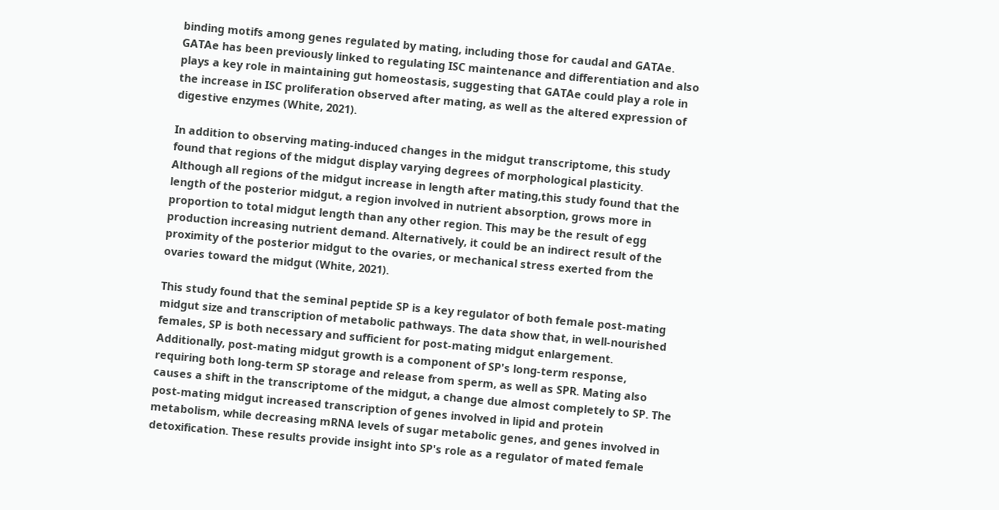binding motifs among genes regulated by mating, including those for caudal and GATAe. GATAe has been previously linked to regulating ISC maintenance and differentiation and also plays a key role in maintaining gut homeostasis, suggesting that GATAe could play a role in the increase in ISC proliferation observed after mating, as well as the altered expression of digestive enzymes (White, 2021).

In addition to observing mating-induced changes in the midgut transcriptome, this study found that regions of the midgut display varying degrees of morphological plasticity. Although all regions of the midgut increase in length after mating,this study found that the length of the posterior midgut, a region involved in nutrient absorption, grows more in proportion to total midgut length than any other region. This may be the result of egg production increasing nutrient demand. Alternatively, it could be an indirect result of the proximity of the posterior midgut to the ovaries, or mechanical stress exerted from the ovaries toward the midgut (White, 2021).

This study found that the seminal peptide SP is a key regulator of both female post-mating midgut size and transcription of metabolic pathways. The data show that, in well-nourished females, SP is both necessary and sufficient for post-mating midgut enlargement. Additionally, post-mating midgut growth is a component of SP's long-term response, requiring both long-term SP storage and release from sperm, as well as SPR. Mating also causes a shift in the transcriptome of the midgut, a change due almost completely to SP. The post-mating midgut increased transcription of genes involved in lipid and protein metabolism, while decreasing mRNA levels of sugar metabolic genes, and genes involved in detoxification. These results provide insight into SP's role as a regulator of mated female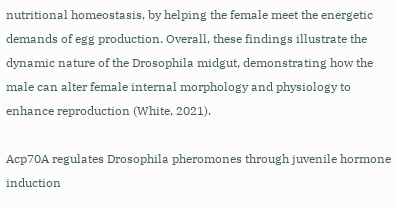nutritional homeostasis, by helping the female meet the energetic demands of egg production. Overall, these findings illustrate the dynamic nature of the Drosophila midgut, demonstrating how the male can alter female internal morphology and physiology to enhance reproduction (White, 2021).

Acp70A regulates Drosophila pheromones through juvenile hormone induction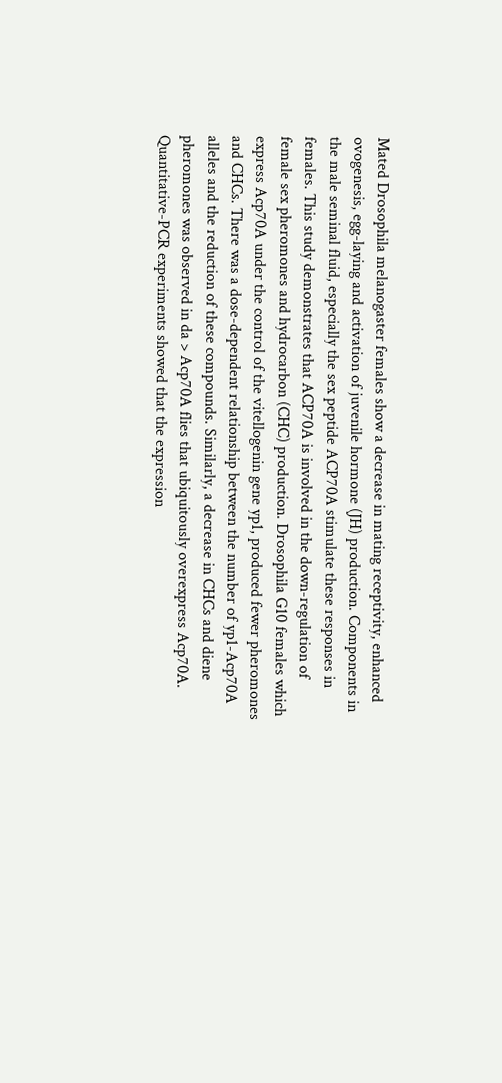Mated Drosophila melanogaster females show a decrease in mating receptivity, enhanced ovogenesis, egg-laying and activation of juvenile hormone (JH) production. Components in the male seminal fluid, especially the sex peptide ACP70A stimulate these responses in females. This study demonstrates that ACP70A is involved in the down-regulation of female sex pheromones and hydrocarbon (CHC) production. Drosophila G10 females which express Acp70A under the control of the vitellogenin gene yp1, produced fewer pheromones and CHCs. There was a dose-dependent relationship between the number of yp1-Acp70A alleles and the reduction of these compounds. Similarly, a decrease in CHCs and diene pheromones was observed in da > Acp70A flies that ubiquitously overexpress Acp70A. Quantitative-PCR experiments showed that the expression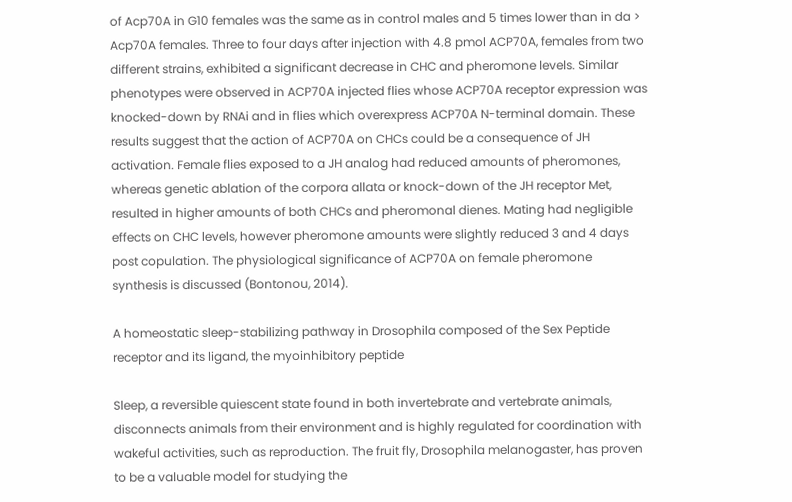of Acp70A in G10 females was the same as in control males and 5 times lower than in da > Acp70A females. Three to four days after injection with 4.8 pmol ACP70A, females from two different strains, exhibited a significant decrease in CHC and pheromone levels. Similar phenotypes were observed in ACP70A injected flies whose ACP70A receptor expression was knocked-down by RNAi and in flies which overexpress ACP70A N-terminal domain. These results suggest that the action of ACP70A on CHCs could be a consequence of JH activation. Female flies exposed to a JH analog had reduced amounts of pheromones, whereas genetic ablation of the corpora allata or knock-down of the JH receptor Met, resulted in higher amounts of both CHCs and pheromonal dienes. Mating had negligible effects on CHC levels, however pheromone amounts were slightly reduced 3 and 4 days post copulation. The physiological significance of ACP70A on female pheromone synthesis is discussed (Bontonou, 2014).

A homeostatic sleep-stabilizing pathway in Drosophila composed of the Sex Peptide receptor and its ligand, the myoinhibitory peptide

Sleep, a reversible quiescent state found in both invertebrate and vertebrate animals, disconnects animals from their environment and is highly regulated for coordination with wakeful activities, such as reproduction. The fruit fly, Drosophila melanogaster, has proven to be a valuable model for studying the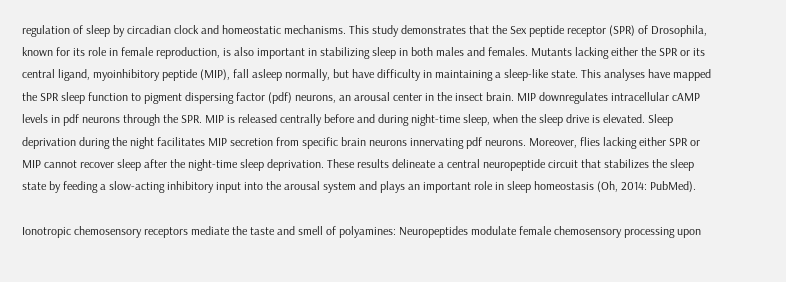regulation of sleep by circadian clock and homeostatic mechanisms. This study demonstrates that the Sex peptide receptor (SPR) of Drosophila, known for its role in female reproduction, is also important in stabilizing sleep in both males and females. Mutants lacking either the SPR or its central ligand, myoinhibitory peptide (MIP), fall asleep normally, but have difficulty in maintaining a sleep-like state. This analyses have mapped the SPR sleep function to pigment dispersing factor (pdf) neurons, an arousal center in the insect brain. MIP downregulates intracellular cAMP levels in pdf neurons through the SPR. MIP is released centrally before and during night-time sleep, when the sleep drive is elevated. Sleep deprivation during the night facilitates MIP secretion from specific brain neurons innervating pdf neurons. Moreover, flies lacking either SPR or MIP cannot recover sleep after the night-time sleep deprivation. These results delineate a central neuropeptide circuit that stabilizes the sleep state by feeding a slow-acting inhibitory input into the arousal system and plays an important role in sleep homeostasis (Oh, 2014: PubMed).

Ionotropic chemosensory receptors mediate the taste and smell of polyamines: Neuropeptides modulate female chemosensory processing upon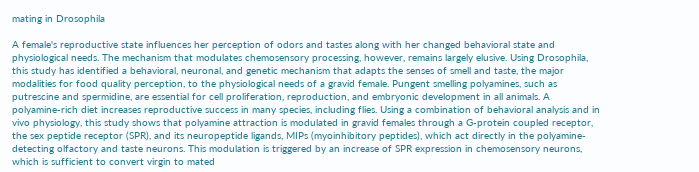mating in Drosophila

A female's reproductive state influences her perception of odors and tastes along with her changed behavioral state and physiological needs. The mechanism that modulates chemosensory processing, however, remains largely elusive. Using Drosophila, this study has identified a behavioral, neuronal, and genetic mechanism that adapts the senses of smell and taste, the major modalities for food quality perception, to the physiological needs of a gravid female. Pungent smelling polyamines, such as putrescine and spermidine, are essential for cell proliferation, reproduction, and embryonic development in all animals. A polyamine-rich diet increases reproductive success in many species, including flies. Using a combination of behavioral analysis and in vivo physiology, this study shows that polyamine attraction is modulated in gravid females through a G-protein coupled receptor, the sex peptide receptor (SPR), and its neuropeptide ligands, MIPs (myoinhibitory peptides), which act directly in the polyamine-detecting olfactory and taste neurons. This modulation is triggered by an increase of SPR expression in chemosensory neurons, which is sufficient to convert virgin to mated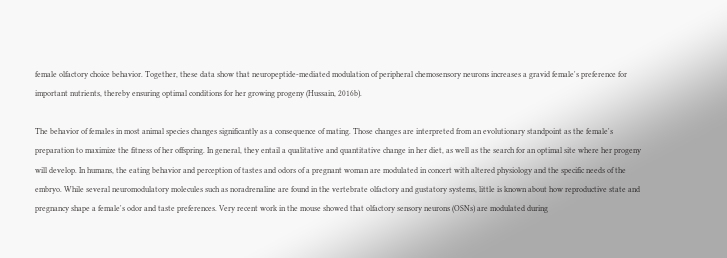female olfactory choice behavior. Together, these data show that neuropeptide-mediated modulation of peripheral chemosensory neurons increases a gravid female's preference for important nutrients, thereby ensuring optimal conditions for her growing progeny (Hussain, 2016b).

The behavior of females in most animal species changes significantly as a consequence of mating. Those changes are interpreted from an evolutionary standpoint as the female's preparation to maximize the fitness of her offspring. In general, they entail a qualitative and quantitative change in her diet, as well as the search for an optimal site where her progeny will develop. In humans, the eating behavior and perception of tastes and odors of a pregnant woman are modulated in concert with altered physiology and the specific needs of the embryo. While several neuromodulatory molecules such as noradrenaline are found in the vertebrate olfactory and gustatory systems, little is known about how reproductive state and pregnancy shape a female's odor and taste preferences. Very recent work in the mouse showed that olfactory sensory neurons (OSNs) are modulated during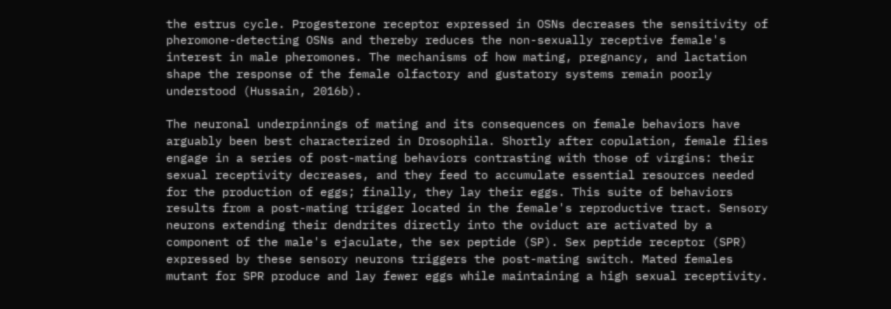the estrus cycle. Progesterone receptor expressed in OSNs decreases the sensitivity of pheromone-detecting OSNs and thereby reduces the non-sexually receptive female's interest in male pheromones. The mechanisms of how mating, pregnancy, and lactation shape the response of the female olfactory and gustatory systems remain poorly understood (Hussain, 2016b).

The neuronal underpinnings of mating and its consequences on female behaviors have arguably been best characterized in Drosophila. Shortly after copulation, female flies engage in a series of post-mating behaviors contrasting with those of virgins: their sexual receptivity decreases, and they feed to accumulate essential resources needed for the production of eggs; finally, they lay their eggs. This suite of behaviors results from a post-mating trigger located in the female's reproductive tract. Sensory neurons extending their dendrites directly into the oviduct are activated by a component of the male's ejaculate, the sex peptide (SP). Sex peptide receptor (SPR) expressed by these sensory neurons triggers the post-mating switch. Mated females mutant for SPR produce and lay fewer eggs while maintaining a high sexual receptivity.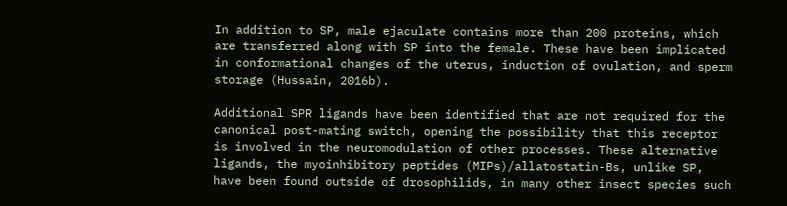In addition to SP, male ejaculate contains more than 200 proteins, which are transferred along with SP into the female. These have been implicated in conformational changes of the uterus, induction of ovulation, and sperm storage (Hussain, 2016b).

Additional SPR ligands have been identified that are not required for the canonical post-mating switch, opening the possibility that this receptor is involved in the neuromodulation of other processes. These alternative ligands, the myoinhibitory peptides (MIPs)/allatostatin-Bs, unlike SP, have been found outside of drosophilids, in many other insect species such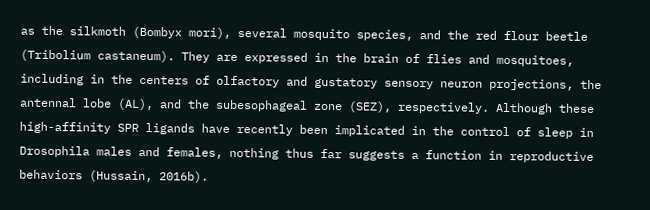as the silkmoth (Bombyx mori), several mosquito species, and the red flour beetle (Tribolium castaneum). They are expressed in the brain of flies and mosquitoes, including in the centers of olfactory and gustatory sensory neuron projections, the antennal lobe (AL), and the subesophageal zone (SEZ), respectively. Although these high-affinity SPR ligands have recently been implicated in the control of sleep in Drosophila males and females, nothing thus far suggests a function in reproductive behaviors (Hussain, 2016b).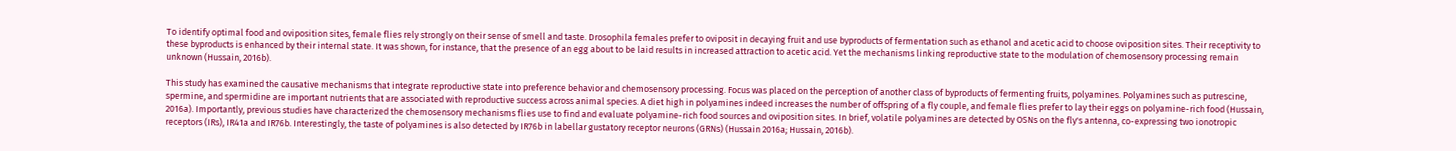To identify optimal food and oviposition sites, female flies rely strongly on their sense of smell and taste. Drosophila females prefer to oviposit in decaying fruit and use byproducts of fermentation such as ethanol and acetic acid to choose oviposition sites. Their receptivity to these byproducts is enhanced by their internal state. It was shown, for instance, that the presence of an egg about to be laid results in increased attraction to acetic acid. Yet the mechanisms linking reproductive state to the modulation of chemosensory processing remain unknown (Hussain, 2016b).

This study has examined the causative mechanisms that integrate reproductive state into preference behavior and chemosensory processing. Focus was placed on the perception of another class of byproducts of fermenting fruits, polyamines. Polyamines such as putrescine, spermine, and spermidine are important nutrients that are associated with reproductive success across animal species. A diet high in polyamines indeed increases the number of offspring of a fly couple, and female flies prefer to lay their eggs on polyamine-rich food (Hussain, 2016a). Importantly, previous studies have characterized the chemosensory mechanisms flies use to find and evaluate polyamine-rich food sources and oviposition sites. In brief, volatile polyamines are detected by OSNs on the fly's antenna, co-expressing two ionotropic receptors (IRs), IR41a and IR76b. Interestingly, the taste of polyamines is also detected by IR76b in labellar gustatory receptor neurons (GRNs) (Hussain 2016a; Hussain, 2016b).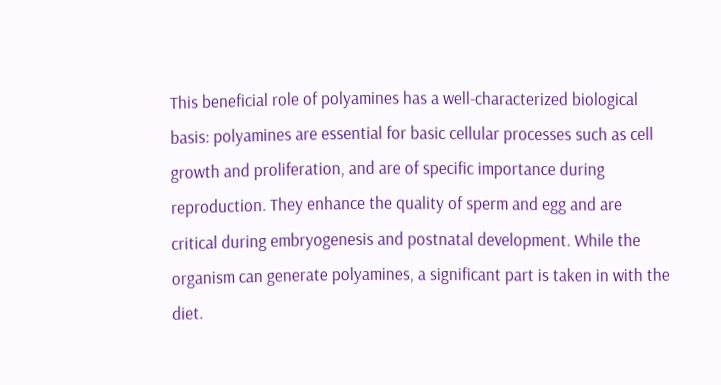This beneficial role of polyamines has a well-characterized biological basis: polyamines are essential for basic cellular processes such as cell growth and proliferation, and are of specific importance during reproduction. They enhance the quality of sperm and egg and are critical during embryogenesis and postnatal development. While the organism can generate polyamines, a significant part is taken in with the diet.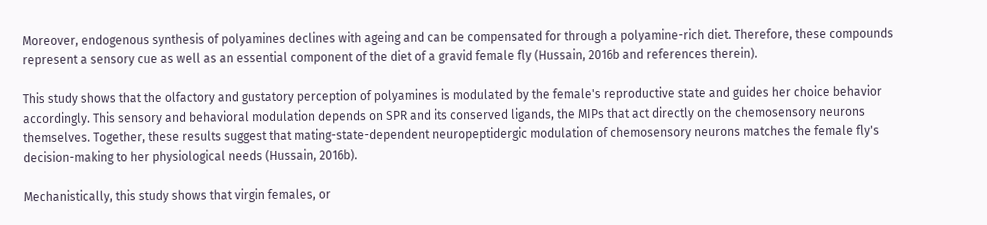Moreover, endogenous synthesis of polyamines declines with ageing and can be compensated for through a polyamine-rich diet. Therefore, these compounds represent a sensory cue as well as an essential component of the diet of a gravid female fly (Hussain, 2016b and references therein).

This study shows that the olfactory and gustatory perception of polyamines is modulated by the female's reproductive state and guides her choice behavior accordingly. This sensory and behavioral modulation depends on SPR and its conserved ligands, the MIPs that act directly on the chemosensory neurons themselves. Together, these results suggest that mating-state-dependent neuropeptidergic modulation of chemosensory neurons matches the female fly's decision-making to her physiological needs (Hussain, 2016b).

Mechanistically, this study shows that virgin females, or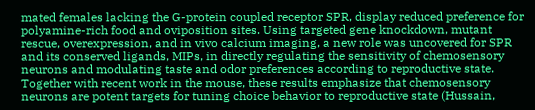mated females lacking the G-protein coupled receptor SPR, display reduced preference for polyamine-rich food and oviposition sites. Using targeted gene knockdown, mutant rescue, overexpression, and in vivo calcium imaging, a new role was uncovered for SPR and its conserved ligands, MIPs, in directly regulating the sensitivity of chemosensory neurons and modulating taste and odor preferences according to reproductive state. Together with recent work in the mouse, these results emphasize that chemosensory neurons are potent targets for tuning choice behavior to reproductive state (Hussain,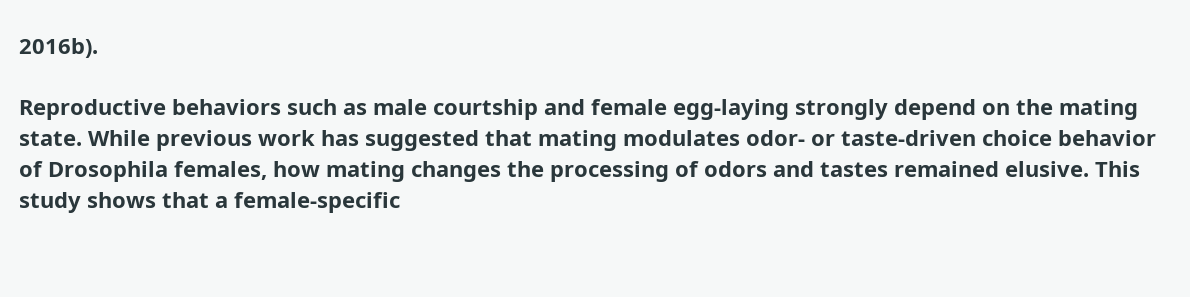2016b).

Reproductive behaviors such as male courtship and female egg-laying strongly depend on the mating state. While previous work has suggested that mating modulates odor- or taste-driven choice behavior of Drosophila females, how mating changes the processing of odors and tastes remained elusive. This study shows that a female-specific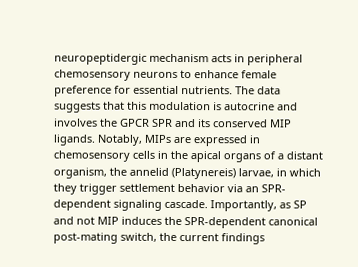neuropeptidergic mechanism acts in peripheral chemosensory neurons to enhance female preference for essential nutrients. The data suggests that this modulation is autocrine and involves the GPCR SPR and its conserved MIP ligands. Notably, MIPs are expressed in chemosensory cells in the apical organs of a distant organism, the annelid (Platynereis) larvae, in which they trigger settlement behavior via an SPR-dependent signaling cascade. Importantly, as SP and not MIP induces the SPR-dependent canonical post-mating switch, the current findings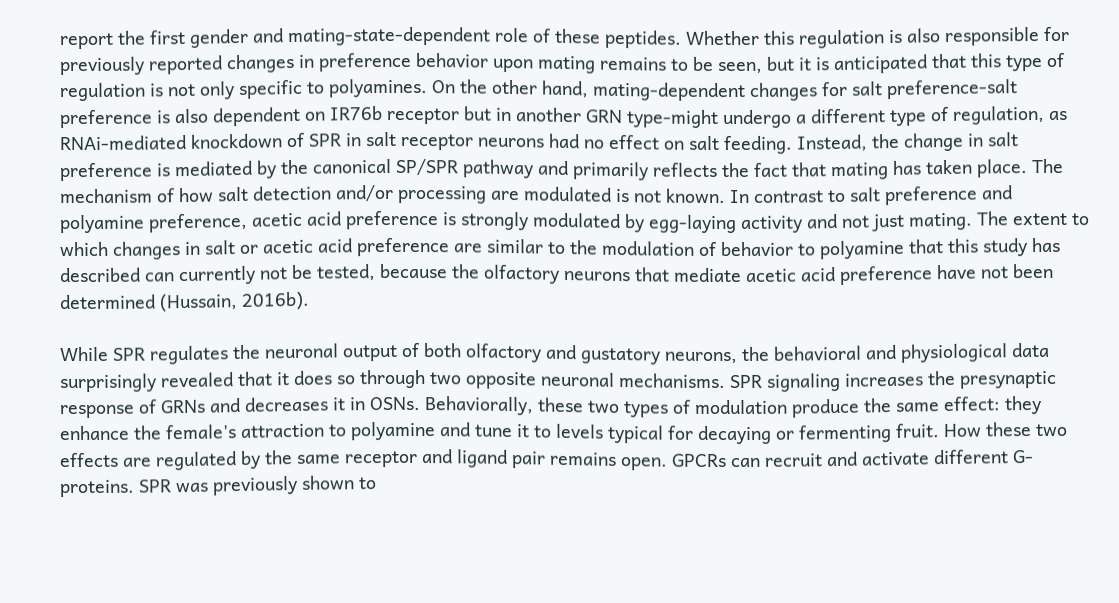report the first gender and mating-state-dependent role of these peptides. Whether this regulation is also responsible for previously reported changes in preference behavior upon mating remains to be seen, but it is anticipated that this type of regulation is not only specific to polyamines. On the other hand, mating-dependent changes for salt preference-salt preference is also dependent on IR76b receptor but in another GRN type-might undergo a different type of regulation, as RNAi-mediated knockdown of SPR in salt receptor neurons had no effect on salt feeding. Instead, the change in salt preference is mediated by the canonical SP/SPR pathway and primarily reflects the fact that mating has taken place. The mechanism of how salt detection and/or processing are modulated is not known. In contrast to salt preference and polyamine preference, acetic acid preference is strongly modulated by egg-laying activity and not just mating. The extent to which changes in salt or acetic acid preference are similar to the modulation of behavior to polyamine that this study has described can currently not be tested, because the olfactory neurons that mediate acetic acid preference have not been determined (Hussain, 2016b).

While SPR regulates the neuronal output of both olfactory and gustatory neurons, the behavioral and physiological data surprisingly revealed that it does so through two opposite neuronal mechanisms. SPR signaling increases the presynaptic response of GRNs and decreases it in OSNs. Behaviorally, these two types of modulation produce the same effect: they enhance the female's attraction to polyamine and tune it to levels typical for decaying or fermenting fruit. How these two effects are regulated by the same receptor and ligand pair remains open. GPCRs can recruit and activate different G-proteins. SPR was previously shown to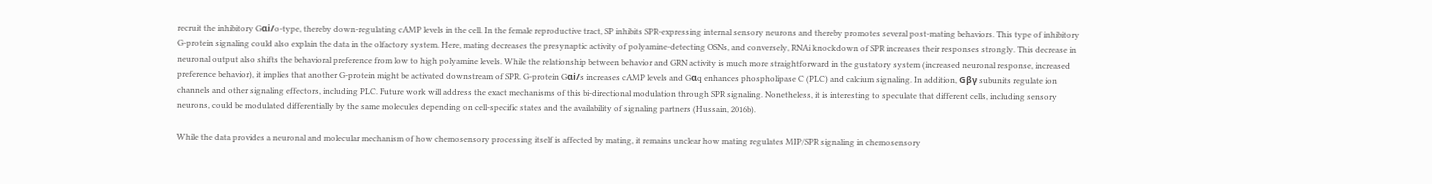recruit the inhibitory Gαi/o-type, thereby down-regulating cAMP levels in the cell. In the female reproductive tract, SP inhibits SPR-expressing internal sensory neurons and thereby promotes several post-mating behaviors. This type of inhibitory G-protein signaling could also explain the data in the olfactory system. Here, mating decreases the presynaptic activity of polyamine-detecting OSNs, and conversely, RNAi knockdown of SPR increases their responses strongly. This decrease in neuronal output also shifts the behavioral preference from low to high polyamine levels. While the relationship between behavior and GRN activity is much more straightforward in the gustatory system (increased neuronal response, increased preference behavior), it implies that another G-protein might be activated downstream of SPR. G-protein Gαi/s increases cAMP levels and Gαq enhances phospholipase C (PLC) and calcium signaling. In addition, Gβγ subunits regulate ion channels and other signaling effectors, including PLC. Future work will address the exact mechanisms of this bi-directional modulation through SPR signaling. Nonetheless, it is interesting to speculate that different cells, including sensory neurons, could be modulated differentially by the same molecules depending on cell-specific states and the availability of signaling partners (Hussain, 2016b).

While the data provides a neuronal and molecular mechanism of how chemosensory processing itself is affected by mating, it remains unclear how mating regulates MIP/SPR signaling in chemosensory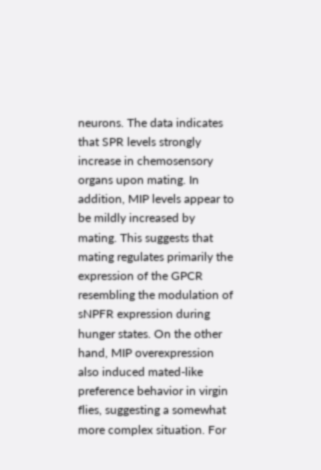neurons. The data indicates that SPR levels strongly increase in chemosensory organs upon mating. In addition, MIP levels appear to be mildly increased by mating. This suggests that mating regulates primarily the expression of the GPCR resembling the modulation of sNPFR expression during hunger states. On the other hand, MIP overexpression also induced mated-like preference behavior in virgin flies, suggesting a somewhat more complex situation. For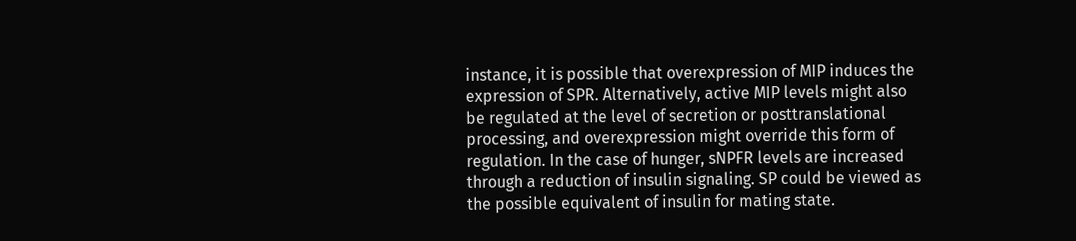instance, it is possible that overexpression of MIP induces the expression of SPR. Alternatively, active MIP levels might also be regulated at the level of secretion or posttranslational processing, and overexpression might override this form of regulation. In the case of hunger, sNPFR levels are increased through a reduction of insulin signaling. SP could be viewed as the possible equivalent of insulin for mating state.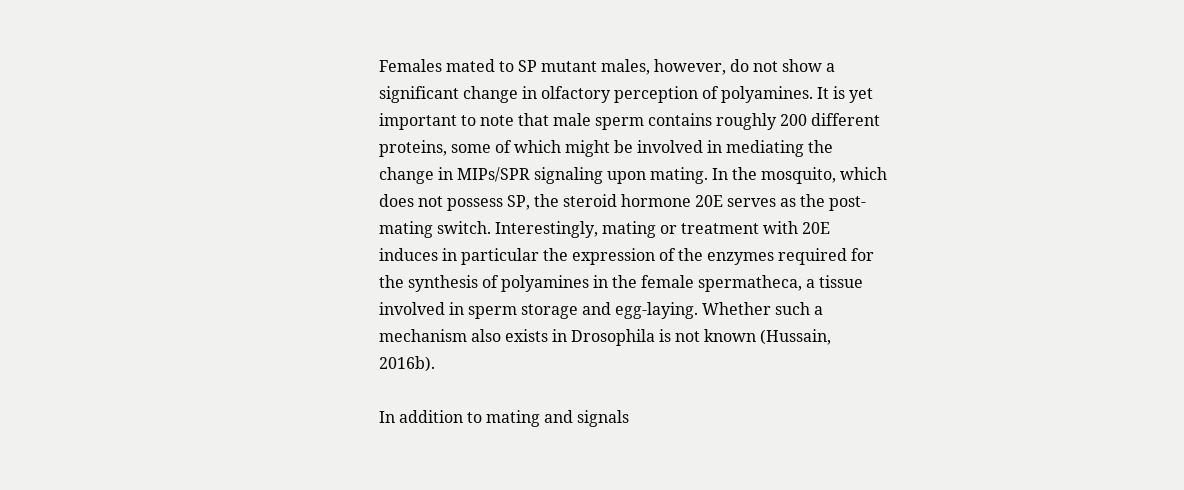Females mated to SP mutant males, however, do not show a significant change in olfactory perception of polyamines. It is yet important to note that male sperm contains roughly 200 different proteins, some of which might be involved in mediating the change in MIPs/SPR signaling upon mating. In the mosquito, which does not possess SP, the steroid hormone 20E serves as the post-mating switch. Interestingly, mating or treatment with 20E induces in particular the expression of the enzymes required for the synthesis of polyamines in the female spermatheca, a tissue involved in sperm storage and egg-laying. Whether such a mechanism also exists in Drosophila is not known (Hussain, 2016b).

In addition to mating and signals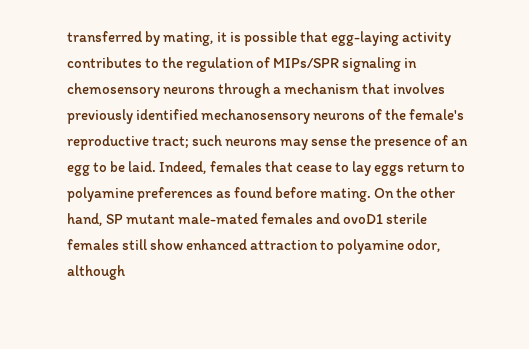transferred by mating, it is possible that egg-laying activity contributes to the regulation of MIPs/SPR signaling in chemosensory neurons through a mechanism that involves previously identified mechanosensory neurons of the female's reproductive tract; such neurons may sense the presence of an egg to be laid. Indeed, females that cease to lay eggs return to polyamine preferences as found before mating. On the other hand, SP mutant male-mated females and ovoD1 sterile females still show enhanced attraction to polyamine odor, although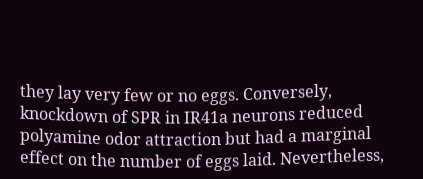they lay very few or no eggs. Conversely, knockdown of SPR in IR41a neurons reduced polyamine odor attraction but had a marginal effect on the number of eggs laid. Nevertheless,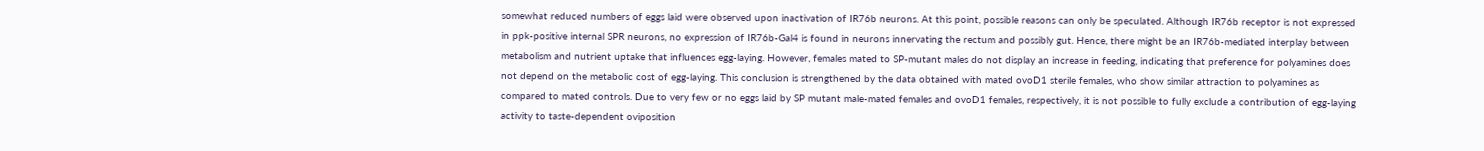somewhat reduced numbers of eggs laid were observed upon inactivation of IR76b neurons. At this point, possible reasons can only be speculated. Although IR76b receptor is not expressed in ppk-positive internal SPR neurons, no expression of IR76b-Gal4 is found in neurons innervating the rectum and possibly gut. Hence, there might be an IR76b-mediated interplay between metabolism and nutrient uptake that influences egg-laying. However, females mated to SP-mutant males do not display an increase in feeding, indicating that preference for polyamines does not depend on the metabolic cost of egg-laying. This conclusion is strengthened by the data obtained with mated ovoD1 sterile females, who show similar attraction to polyamines as compared to mated controls. Due to very few or no eggs laid by SP mutant male-mated females and ovoD1 females, respectively, it is not possible to fully exclude a contribution of egg-laying activity to taste-dependent oviposition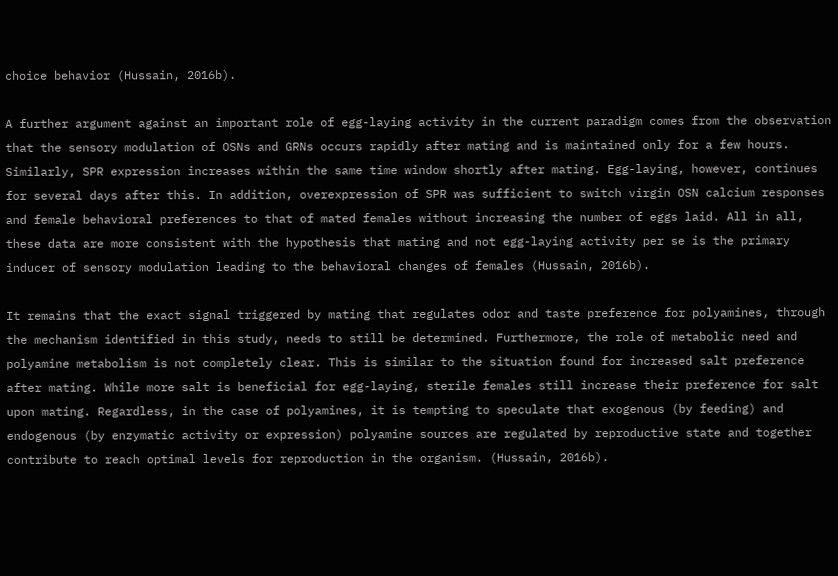choice behavior (Hussain, 2016b).

A further argument against an important role of egg-laying activity in the current paradigm comes from the observation that the sensory modulation of OSNs and GRNs occurs rapidly after mating and is maintained only for a few hours. Similarly, SPR expression increases within the same time window shortly after mating. Egg-laying, however, continues for several days after this. In addition, overexpression of SPR was sufficient to switch virgin OSN calcium responses and female behavioral preferences to that of mated females without increasing the number of eggs laid. All in all, these data are more consistent with the hypothesis that mating and not egg-laying activity per se is the primary inducer of sensory modulation leading to the behavioral changes of females (Hussain, 2016b).

It remains that the exact signal triggered by mating that regulates odor and taste preference for polyamines, through the mechanism identified in this study, needs to still be determined. Furthermore, the role of metabolic need and polyamine metabolism is not completely clear. This is similar to the situation found for increased salt preference after mating. While more salt is beneficial for egg-laying, sterile females still increase their preference for salt upon mating. Regardless, in the case of polyamines, it is tempting to speculate that exogenous (by feeding) and endogenous (by enzymatic activity or expression) polyamine sources are regulated by reproductive state and together contribute to reach optimal levels for reproduction in the organism. (Hussain, 2016b).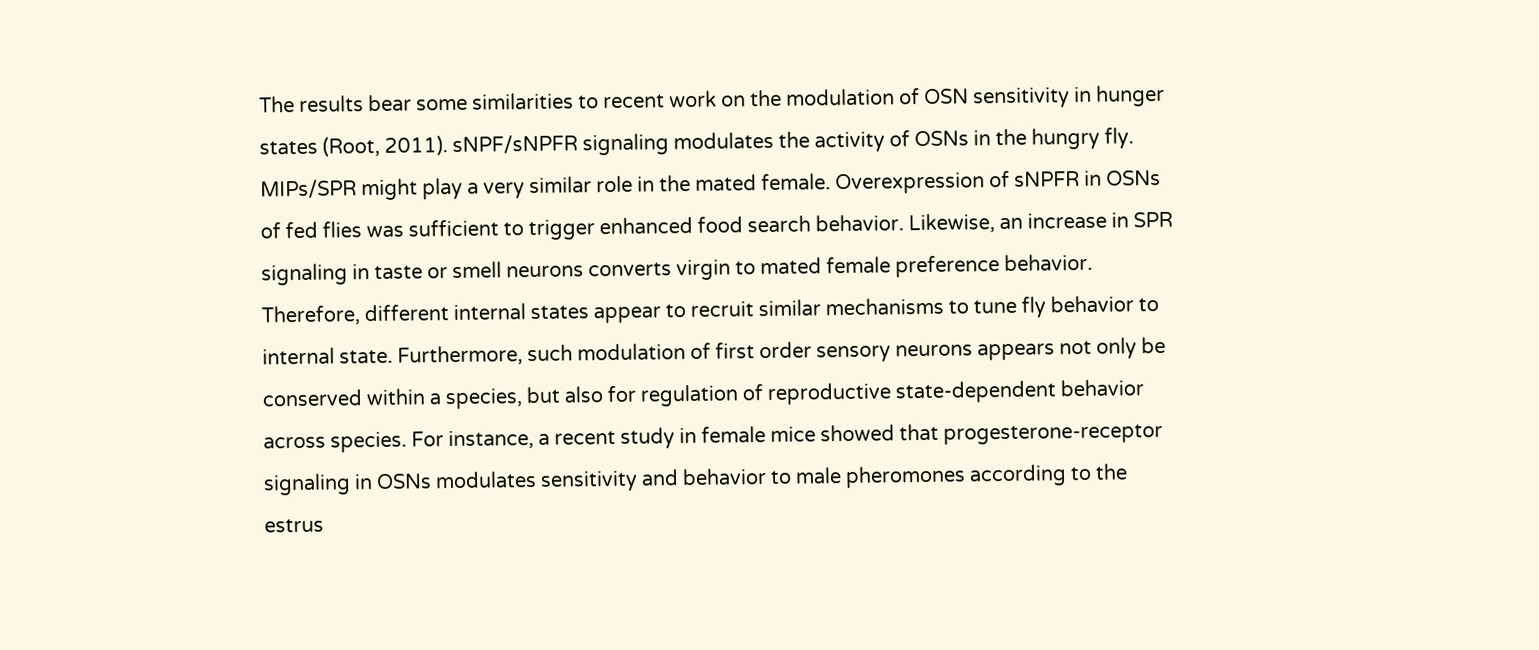The results bear some similarities to recent work on the modulation of OSN sensitivity in hunger states (Root, 2011). sNPF/sNPFR signaling modulates the activity of OSNs in the hungry fly. MIPs/SPR might play a very similar role in the mated female. Overexpression of sNPFR in OSNs of fed flies was sufficient to trigger enhanced food search behavior. Likewise, an increase in SPR signaling in taste or smell neurons converts virgin to mated female preference behavior. Therefore, different internal states appear to recruit similar mechanisms to tune fly behavior to internal state. Furthermore, such modulation of first order sensory neurons appears not only be conserved within a species, but also for regulation of reproductive state-dependent behavior across species. For instance, a recent study in female mice showed that progesterone-receptor signaling in OSNs modulates sensitivity and behavior to male pheromones according to the estrus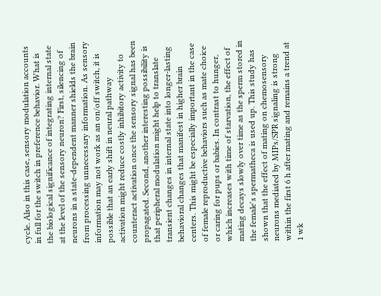cycle. Also in this case, sensory modulation accounts in full for the switch in preference behavior. What is the biological significance of integrating internal state at the level of the sensory neuron? First, silencing of neurons in a state-dependent manner shields the brain from processing unnecessary information. As sensory information may not work as an on/off switch, it is possible that an early shift in neural pathway activation might reduce costly inhibitory activity to counteract activation once the sensory signal has been propagated. Second, another interesting possibility is that peripheral modulation might help to translate transient changes in internal state into longer-lasting behavioral changes that manifest in higher brain centers. This might be especially important in the case of female reproductive behaviors such as mate choice or caring for pups or babies. In contrast to hunger, which increases with time of starvation, the effect of mating decays slowly over time as the sperm stored in the female's spermatheca is used up. This study has shown that the effect of mating on chemosensory neurons mediated by MIPs/SPR signaling is strong within the first 6 h after mating and remains a trend at 1 wk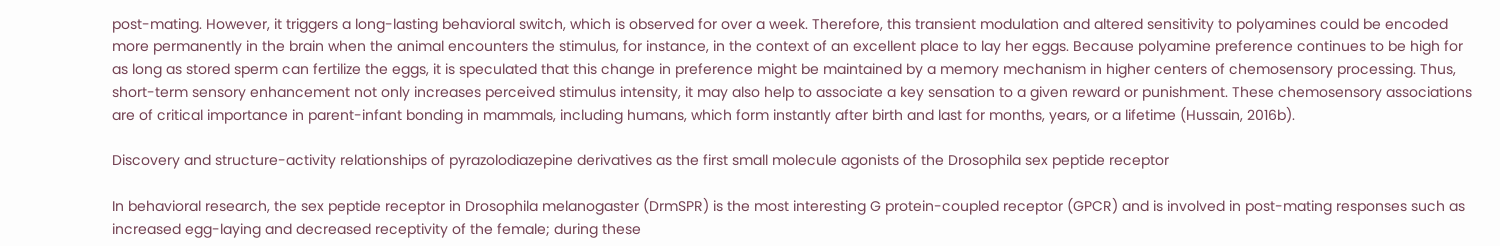post-mating. However, it triggers a long-lasting behavioral switch, which is observed for over a week. Therefore, this transient modulation and altered sensitivity to polyamines could be encoded more permanently in the brain when the animal encounters the stimulus, for instance, in the context of an excellent place to lay her eggs. Because polyamine preference continues to be high for as long as stored sperm can fertilize the eggs, it is speculated that this change in preference might be maintained by a memory mechanism in higher centers of chemosensory processing. Thus, short-term sensory enhancement not only increases perceived stimulus intensity, it may also help to associate a key sensation to a given reward or punishment. These chemosensory associations are of critical importance in parent-infant bonding in mammals, including humans, which form instantly after birth and last for months, years, or a lifetime (Hussain, 2016b).

Discovery and structure-activity relationships of pyrazolodiazepine derivatives as the first small molecule agonists of the Drosophila sex peptide receptor

In behavioral research, the sex peptide receptor in Drosophila melanogaster (DrmSPR) is the most interesting G protein-coupled receptor (GPCR) and is involved in post-mating responses such as increased egg-laying and decreased receptivity of the female; during these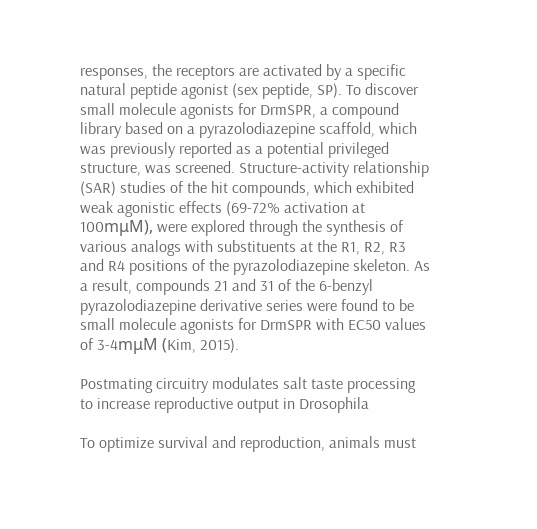responses, the receptors are activated by a specific natural peptide agonist (sex peptide, SP). To discover small molecule agonists for DrmSPR, a compound library based on a pyrazolodiazepine scaffold, which was previously reported as a potential privileged structure, was screened. Structure-activity relationship (SAR) studies of the hit compounds, which exhibited weak agonistic effects (69-72% activation at 100mμM), were explored through the synthesis of various analogs with substituents at the R1, R2, R3 and R4 positions of the pyrazolodiazepine skeleton. As a result, compounds 21 and 31 of the 6-benzyl pyrazolodiazepine derivative series were found to be small molecule agonists for DrmSPR with EC50 values of 3-4mμM (Kim, 2015).

Postmating circuitry modulates salt taste processing to increase reproductive output in Drosophila

To optimize survival and reproduction, animals must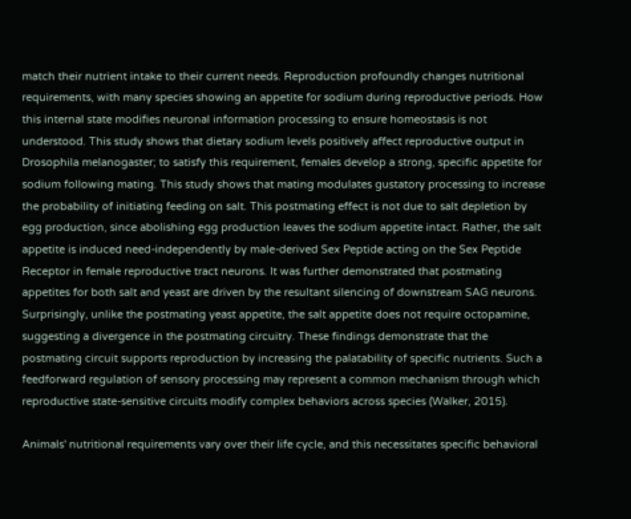match their nutrient intake to their current needs. Reproduction profoundly changes nutritional requirements, with many species showing an appetite for sodium during reproductive periods. How this internal state modifies neuronal information processing to ensure homeostasis is not understood. This study shows that dietary sodium levels positively affect reproductive output in Drosophila melanogaster; to satisfy this requirement, females develop a strong, specific appetite for sodium following mating. This study shows that mating modulates gustatory processing to increase the probability of initiating feeding on salt. This postmating effect is not due to salt depletion by egg production, since abolishing egg production leaves the sodium appetite intact. Rather, the salt appetite is induced need-independently by male-derived Sex Peptide acting on the Sex Peptide Receptor in female reproductive tract neurons. It was further demonstrated that postmating appetites for both salt and yeast are driven by the resultant silencing of downstream SAG neurons. Surprisingly, unlike the postmating yeast appetite, the salt appetite does not require octopamine, suggesting a divergence in the postmating circuitry. These findings demonstrate that the postmating circuit supports reproduction by increasing the palatability of specific nutrients. Such a feedforward regulation of sensory processing may represent a common mechanism through which reproductive state-sensitive circuits modify complex behaviors across species (Walker, 2015).

Animals' nutritional requirements vary over their life cycle, and this necessitates specific behavioral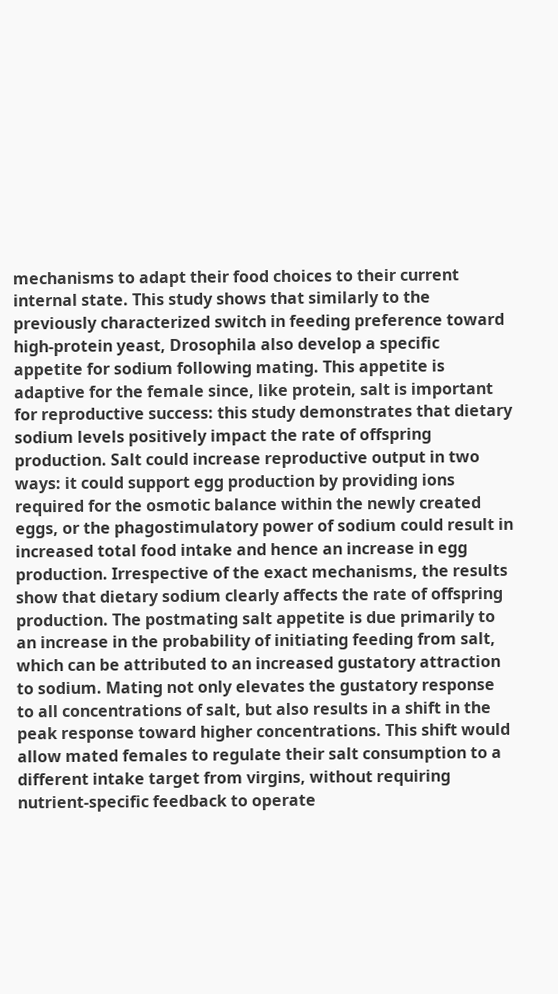mechanisms to adapt their food choices to their current internal state. This study shows that similarly to the previously characterized switch in feeding preference toward high-protein yeast, Drosophila also develop a specific appetite for sodium following mating. This appetite is adaptive for the female since, like protein, salt is important for reproductive success: this study demonstrates that dietary sodium levels positively impact the rate of offspring production. Salt could increase reproductive output in two ways: it could support egg production by providing ions required for the osmotic balance within the newly created eggs, or the phagostimulatory power of sodium could result in increased total food intake and hence an increase in egg production. Irrespective of the exact mechanisms, the results show that dietary sodium clearly affects the rate of offspring production. The postmating salt appetite is due primarily to an increase in the probability of initiating feeding from salt, which can be attributed to an increased gustatory attraction to sodium. Mating not only elevates the gustatory response to all concentrations of salt, but also results in a shift in the peak response toward higher concentrations. This shift would allow mated females to regulate their salt consumption to a different intake target from virgins, without requiring nutrient-specific feedback to operate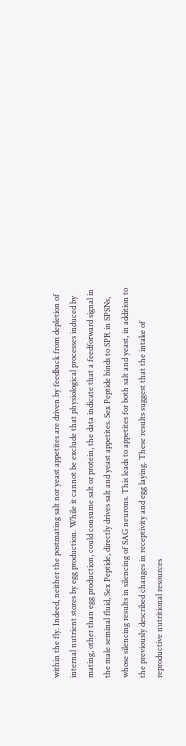within the fly. Indeed, neither the postmating salt nor yeast appetites are driven by feedback from depletion of internal nutrient stores by egg production. While it cannot be exclude that physiological processes induced by mating, other than egg production, could consume salt or protein, the data indicate that a feedforward signal in the male seminal fluid, Sex Peptide, directly drives salt and yeast appetites. Sex Peptide binds to SPR in SPSNs, whose silencing results in silencing of SAG neurons. This leads to appetites for both salt and yeast, in addition to the previously described changes in receptivity and egg laying. These results suggest that the intake of reproductive nutritional resources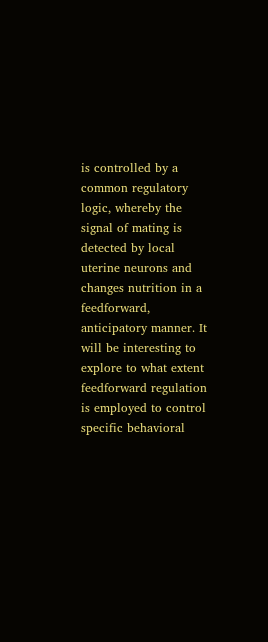is controlled by a common regulatory logic, whereby the signal of mating is detected by local uterine neurons and changes nutrition in a feedforward, anticipatory manner. It will be interesting to explore to what extent feedforward regulation is employed to control specific behavioral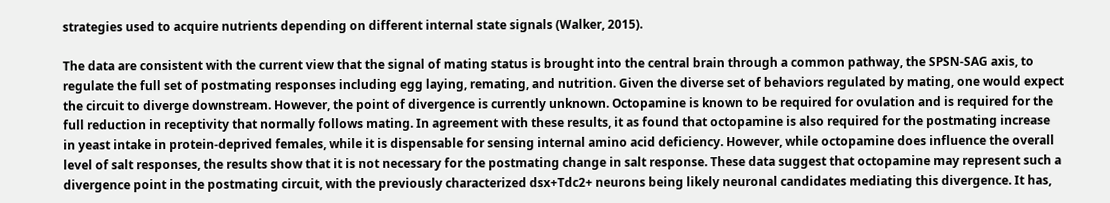strategies used to acquire nutrients depending on different internal state signals (Walker, 2015).

The data are consistent with the current view that the signal of mating status is brought into the central brain through a common pathway, the SPSN-SAG axis, to regulate the full set of postmating responses including egg laying, remating, and nutrition. Given the diverse set of behaviors regulated by mating, one would expect the circuit to diverge downstream. However, the point of divergence is currently unknown. Octopamine is known to be required for ovulation and is required for the full reduction in receptivity that normally follows mating. In agreement with these results, it as found that octopamine is also required for the postmating increase in yeast intake in protein-deprived females, while it is dispensable for sensing internal amino acid deficiency. However, while octopamine does influence the overall level of salt responses, the results show that it is not necessary for the postmating change in salt response. These data suggest that octopamine may represent such a divergence point in the postmating circuit, with the previously characterized dsx+Tdc2+ neurons being likely neuronal candidates mediating this divergence. It has,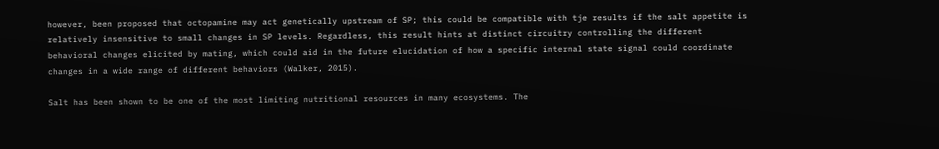however, been proposed that octopamine may act genetically upstream of SP; this could be compatible with tje results if the salt appetite is relatively insensitive to small changes in SP levels. Regardless, this result hints at distinct circuitry controlling the different behavioral changes elicited by mating, which could aid in the future elucidation of how a specific internal state signal could coordinate changes in a wide range of different behaviors (Walker, 2015).

Salt has been shown to be one of the most limiting nutritional resources in many ecosystems. The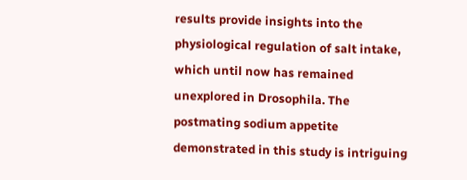results provide insights into the physiological regulation of salt intake, which until now has remained unexplored in Drosophila. The postmating sodium appetite demonstrated in this study is intriguing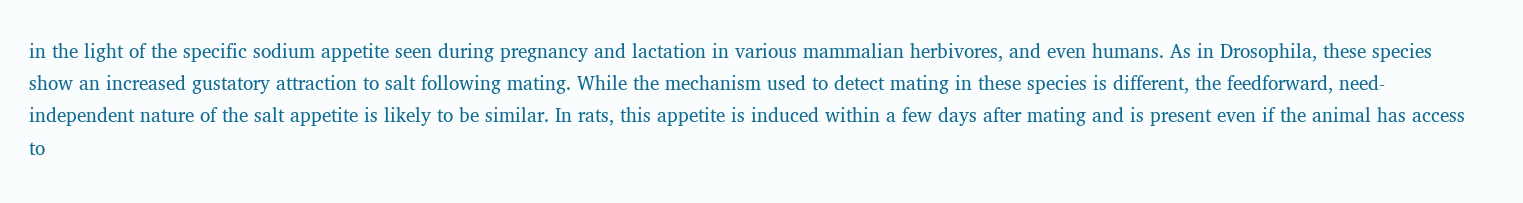in the light of the specific sodium appetite seen during pregnancy and lactation in various mammalian herbivores, and even humans. As in Drosophila, these species show an increased gustatory attraction to salt following mating. While the mechanism used to detect mating in these species is different, the feedforward, need-independent nature of the salt appetite is likely to be similar. In rats, this appetite is induced within a few days after mating and is present even if the animal has access to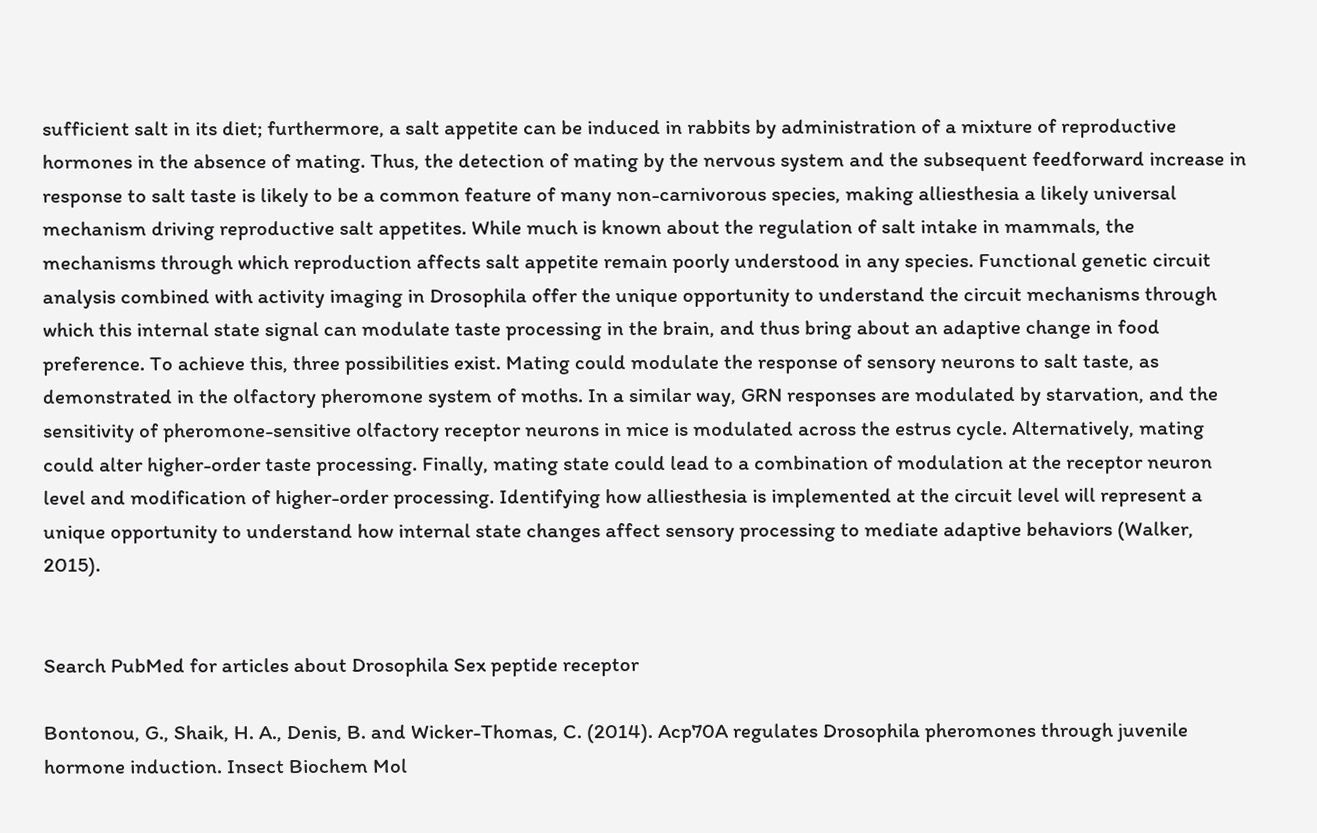sufficient salt in its diet; furthermore, a salt appetite can be induced in rabbits by administration of a mixture of reproductive hormones in the absence of mating. Thus, the detection of mating by the nervous system and the subsequent feedforward increase in response to salt taste is likely to be a common feature of many non-carnivorous species, making alliesthesia a likely universal mechanism driving reproductive salt appetites. While much is known about the regulation of salt intake in mammals, the mechanisms through which reproduction affects salt appetite remain poorly understood in any species. Functional genetic circuit analysis combined with activity imaging in Drosophila offer the unique opportunity to understand the circuit mechanisms through which this internal state signal can modulate taste processing in the brain, and thus bring about an adaptive change in food preference. To achieve this, three possibilities exist. Mating could modulate the response of sensory neurons to salt taste, as demonstrated in the olfactory pheromone system of moths. In a similar way, GRN responses are modulated by starvation, and the sensitivity of pheromone-sensitive olfactory receptor neurons in mice is modulated across the estrus cycle. Alternatively, mating could alter higher-order taste processing. Finally, mating state could lead to a combination of modulation at the receptor neuron level and modification of higher-order processing. Identifying how alliesthesia is implemented at the circuit level will represent a unique opportunity to understand how internal state changes affect sensory processing to mediate adaptive behaviors (Walker, 2015).


Search PubMed for articles about Drosophila Sex peptide receptor

Bontonou, G., Shaik, H. A., Denis, B. and Wicker-Thomas, C. (2014). Acp70A regulates Drosophila pheromones through juvenile hormone induction. Insect Biochem Mol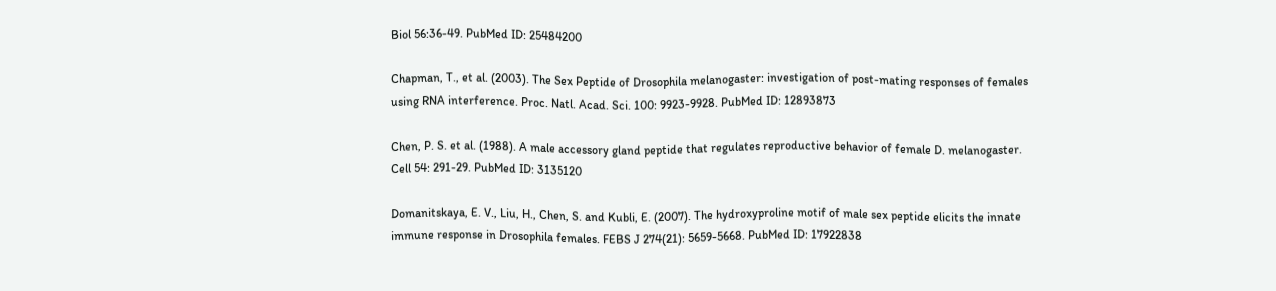Biol 56:36-49. PubMed ID: 25484200

Chapman, T., et al. (2003). The Sex Peptide of Drosophila melanogaster: investigation of post-mating responses of females using RNA interference. Proc. Natl. Acad. Sci. 100: 9923-9928. PubMed ID: 12893873

Chen, P. S. et al. (1988). A male accessory gland peptide that regulates reproductive behavior of female D. melanogaster. Cell 54: 291-29. PubMed ID: 3135120

Domanitskaya, E. V., Liu, H., Chen, S. and Kubli, E. (2007). The hydroxyproline motif of male sex peptide elicits the innate immune response in Drosophila females. FEBS J 274(21): 5659-5668. PubMed ID: 17922838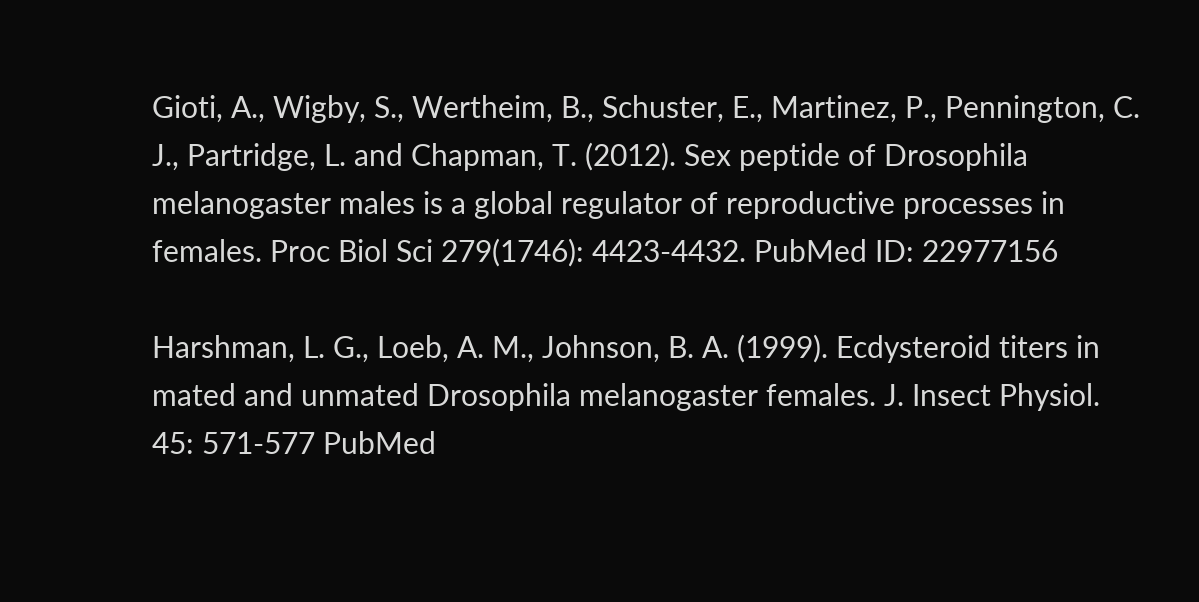Gioti, A., Wigby, S., Wertheim, B., Schuster, E., Martinez, P., Pennington, C. J., Partridge, L. and Chapman, T. (2012). Sex peptide of Drosophila melanogaster males is a global regulator of reproductive processes in females. Proc Biol Sci 279(1746): 4423-4432. PubMed ID: 22977156

Harshman, L. G., Loeb, A. M., Johnson, B. A. (1999). Ecdysteroid titers in mated and unmated Drosophila melanogaster females. J. Insect Physiol. 45: 571-577 PubMed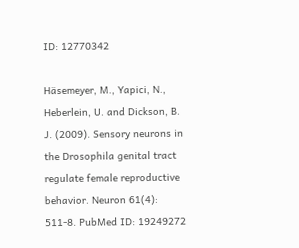ID: 12770342

Häsemeyer, M., Yapici, N., Heberlein, U. and Dickson, B. J. (2009). Sensory neurons in the Drosophila genital tract regulate female reproductive behavior. Neuron 61(4): 511-8. PubMed ID: 19249272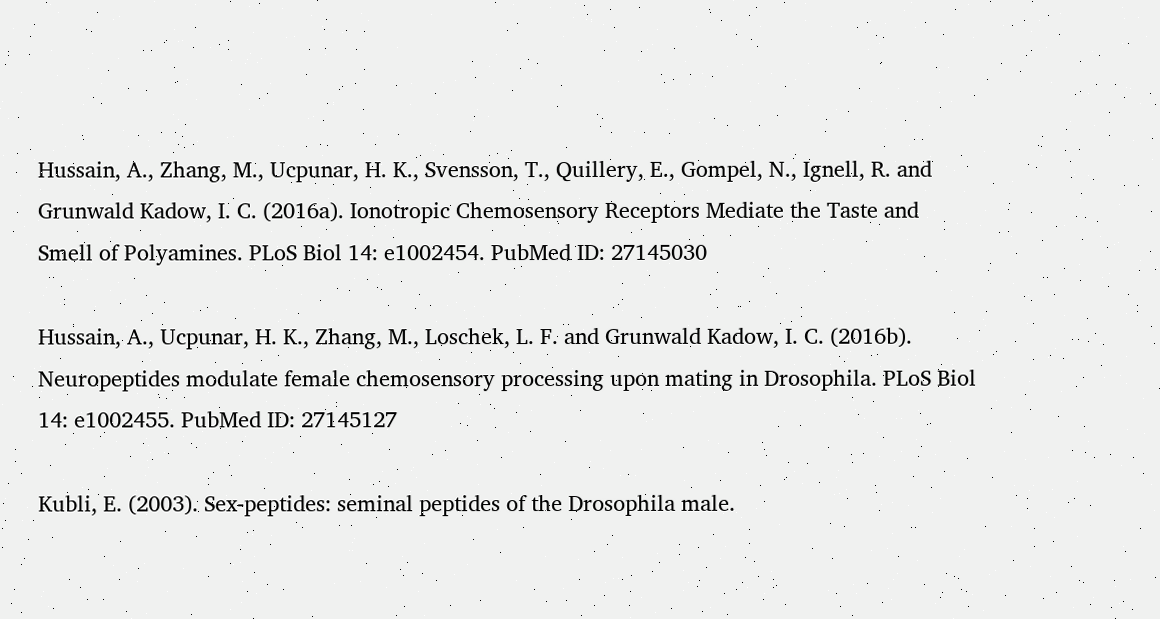Hussain, A., Zhang, M., Ucpunar, H. K., Svensson, T., Quillery, E., Gompel, N., Ignell, R. and Grunwald Kadow, I. C. (2016a). Ionotropic Chemosensory Receptors Mediate the Taste and Smell of Polyamines. PLoS Biol 14: e1002454. PubMed ID: 27145030

Hussain, A., Ucpunar, H. K., Zhang, M., Loschek, L. F. and Grunwald Kadow, I. C. (2016b). Neuropeptides modulate female chemosensory processing upon mating in Drosophila. PLoS Biol 14: e1002455. PubMed ID: 27145127

Kubli, E. (2003). Sex-peptides: seminal peptides of the Drosophila male.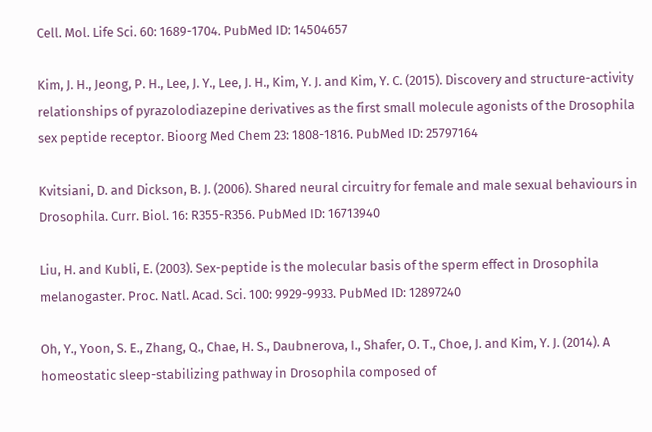Cell. Mol. Life Sci. 60: 1689-1704. PubMed ID: 14504657

Kim, J. H., Jeong, P. H., Lee, J. Y., Lee, J. H., Kim, Y. J. and Kim, Y. C. (2015). Discovery and structure-activity relationships of pyrazolodiazepine derivatives as the first small molecule agonists of the Drosophila sex peptide receptor. Bioorg Med Chem 23: 1808-1816. PubMed ID: 25797164

Kvitsiani, D. and Dickson, B. J. (2006). Shared neural circuitry for female and male sexual behaviours in Drosophila. Curr. Biol. 16: R355-R356. PubMed ID: 16713940

Liu, H. and Kubli, E. (2003). Sex-peptide is the molecular basis of the sperm effect in Drosophila melanogaster. Proc. Natl. Acad. Sci. 100: 9929-9933. PubMed ID: 12897240

Oh, Y., Yoon, S. E., Zhang, Q., Chae, H. S., Daubnerova, I., Shafer, O. T., Choe, J. and Kim, Y. J. (2014). A homeostatic sleep-stabilizing pathway in Drosophila composed of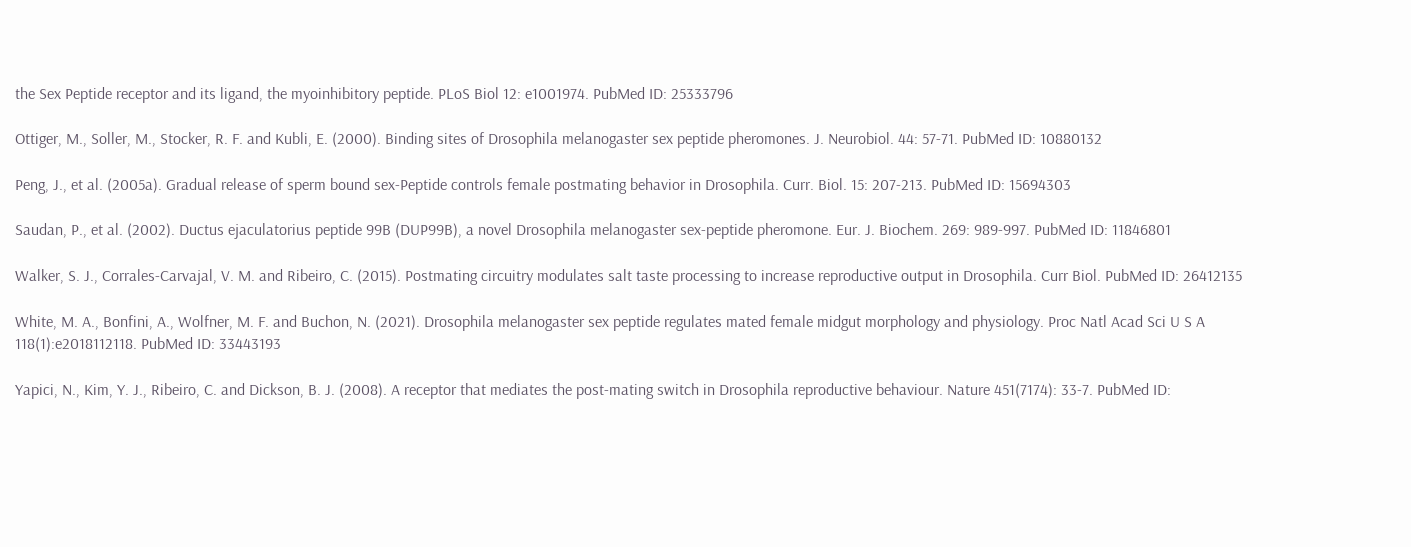the Sex Peptide receptor and its ligand, the myoinhibitory peptide. PLoS Biol 12: e1001974. PubMed ID: 25333796

Ottiger, M., Soller, M., Stocker, R. F. and Kubli, E. (2000). Binding sites of Drosophila melanogaster sex peptide pheromones. J. Neurobiol. 44: 57-71. PubMed ID: 10880132

Peng, J., et al. (2005a). Gradual release of sperm bound sex-Peptide controls female postmating behavior in Drosophila. Curr. Biol. 15: 207-213. PubMed ID: 15694303

Saudan, P., et al. (2002). Ductus ejaculatorius peptide 99B (DUP99B), a novel Drosophila melanogaster sex-peptide pheromone. Eur. J. Biochem. 269: 989-997. PubMed ID: 11846801

Walker, S. J., Corrales-Carvajal, V. M. and Ribeiro, C. (2015). Postmating circuitry modulates salt taste processing to increase reproductive output in Drosophila. Curr Biol. PubMed ID: 26412135

White, M. A., Bonfini, A., Wolfner, M. F. and Buchon, N. (2021). Drosophila melanogaster sex peptide regulates mated female midgut morphology and physiology. Proc Natl Acad Sci U S A 118(1):e2018112118. PubMed ID: 33443193

Yapici, N., Kim, Y. J., Ribeiro, C. and Dickson, B. J. (2008). A receptor that mediates the post-mating switch in Drosophila reproductive behaviour. Nature 451(7174): 33-7. PubMed ID: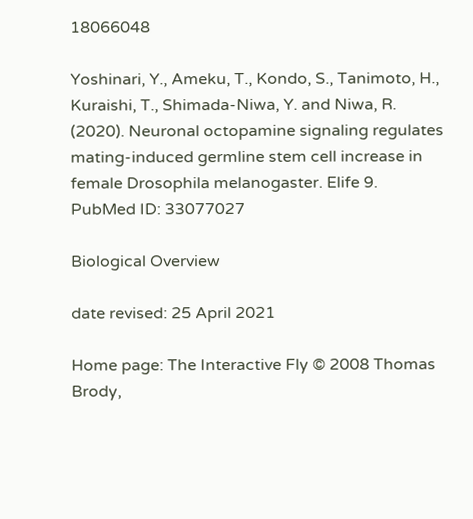18066048

Yoshinari, Y., Ameku, T., Kondo, S., Tanimoto, H., Kuraishi, T., Shimada-Niwa, Y. and Niwa, R. (2020). Neuronal octopamine signaling regulates mating-induced germline stem cell increase in female Drosophila melanogaster. Elife 9. PubMed ID: 33077027

Biological Overview

date revised: 25 April 2021

Home page: The Interactive Fly © 2008 Thomas Brody,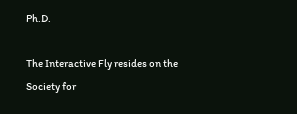Ph.D.

The Interactive Fly resides on the
Society for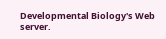Developmental Biology's Web server.